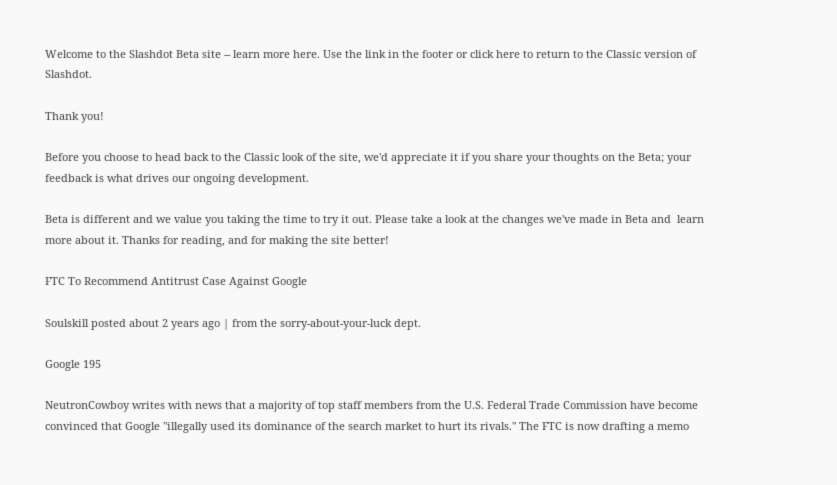Welcome to the Slashdot Beta site -- learn more here. Use the link in the footer or click here to return to the Classic version of Slashdot.

Thank you!

Before you choose to head back to the Classic look of the site, we'd appreciate it if you share your thoughts on the Beta; your feedback is what drives our ongoing development.

Beta is different and we value you taking the time to try it out. Please take a look at the changes we've made in Beta and  learn more about it. Thanks for reading, and for making the site better!

FTC To Recommend Antitrust Case Against Google

Soulskill posted about 2 years ago | from the sorry-about-your-luck dept.

Google 195

NeutronCowboy writes with news that a majority of top staff members from the U.S. Federal Trade Commission have become convinced that Google "illegally used its dominance of the search market to hurt its rivals." The FTC is now drafting a memo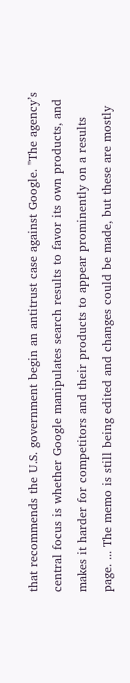that recommends the U.S. government begin an antitrust case against Google. "The agency’s central focus is whether Google manipulates search results to favor its own products, and makes it harder for competitors and their products to appear prominently on a results page. ... The memo is still being edited and changes could be made, but these are mostly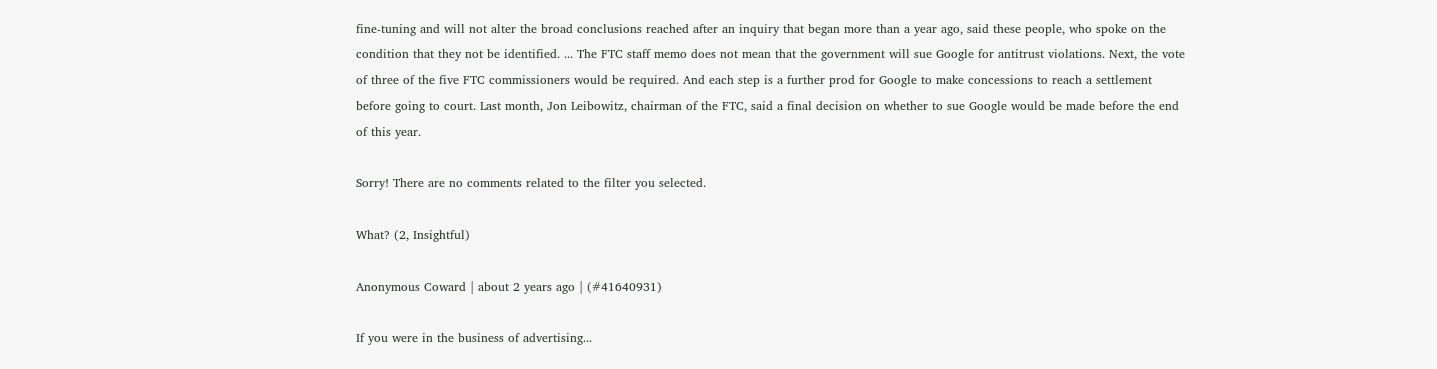fine-tuning and will not alter the broad conclusions reached after an inquiry that began more than a year ago, said these people, who spoke on the condition that they not be identified. ... The FTC staff memo does not mean that the government will sue Google for antitrust violations. Next, the vote of three of the five FTC commissioners would be required. And each step is a further prod for Google to make concessions to reach a settlement before going to court. Last month, Jon Leibowitz, chairman of the FTC, said a final decision on whether to sue Google would be made before the end of this year.

Sorry! There are no comments related to the filter you selected.

What? (2, Insightful)

Anonymous Coward | about 2 years ago | (#41640931)

If you were in the business of advertising...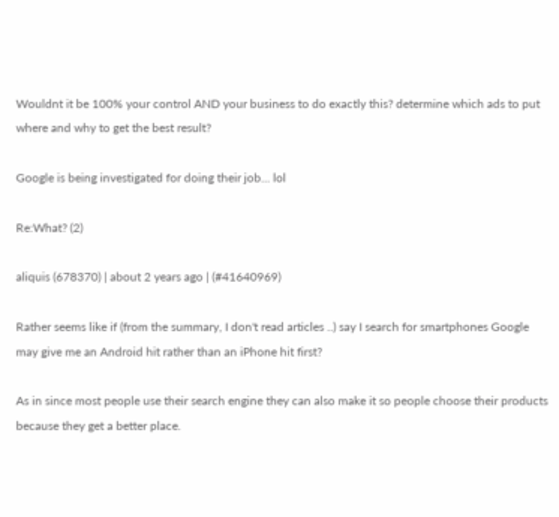Wouldnt it be 100% your control AND your business to do exactly this? determine which ads to put where and why to get the best result?

Google is being investigated for doing their job... lol

Re:What? (2)

aliquis (678370) | about 2 years ago | (#41640969)

Rather seems like if (from the summary, I don't read articles ..) say I search for smartphones Google may give me an Android hit rather than an iPhone hit first?

As in since most people use their search engine they can also make it so people choose their products because they get a better place.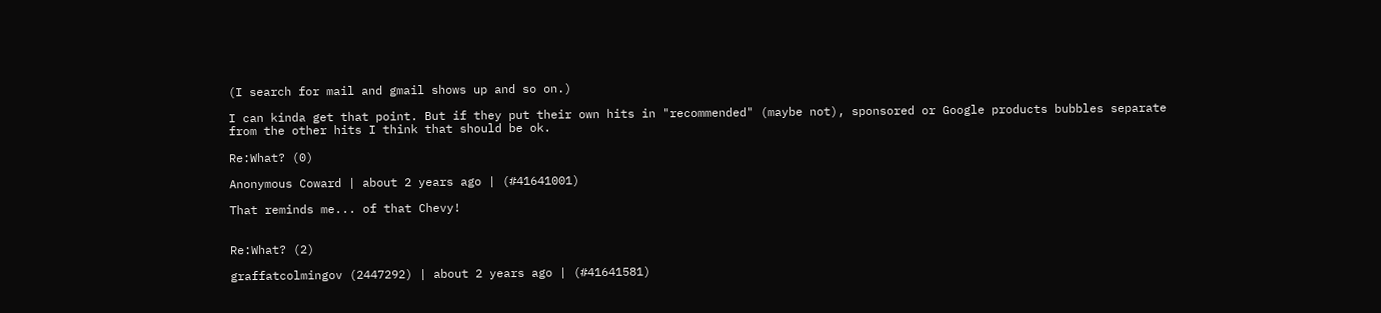(I search for mail and gmail shows up and so on.)

I can kinda get that point. But if they put their own hits in "recommended" (maybe not), sponsored or Google products bubbles separate from the other hits I think that should be ok.

Re:What? (0)

Anonymous Coward | about 2 years ago | (#41641001)

That reminds me... of that Chevy!


Re:What? (2)

graffatcolmingov (2447292) | about 2 years ago | (#41641581)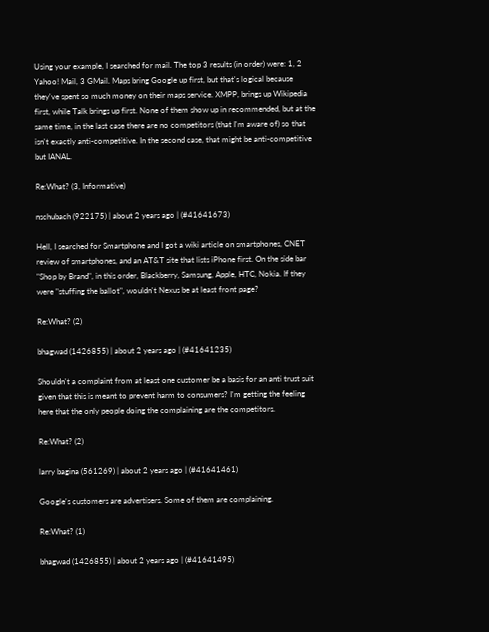Using your example, I searched for mail. The top 3 results (in order) were: 1, 2 Yahoo! Mail, 3 GMail. Maps bring Google up first, but that's logical because they've spent so much money on their maps service. XMPP, brings up Wikipedia first, while Talk brings up first. None of them show up in recommended, but at the same time, in the last case there are no competitors (that I'm aware of) so that isn't exactly anti-competitive. In the second case, that might be anti-competitive but IANAL.

Re:What? (3, Informative)

nschubach (922175) | about 2 years ago | (#41641673)

Hell, I searched for Smartphone and I got a wiki article on smartphones, CNET review of smartphones, and an AT&T site that lists iPhone first. On the side bar "Shop by Brand", in this order, Blackberry, Samsung, Apple, HTC, Nokia. If they were "stuffing the ballot", wouldn't Nexus be at least front page?

Re:What? (2)

bhagwad (1426855) | about 2 years ago | (#41641235)

Shouldn't a complaint from at least one customer be a basis for an anti trust suit given that this is meant to prevent harm to consumers? I'm getting the feeling here that the only people doing the complaining are the competitors.

Re:What? (2)

larry bagina (561269) | about 2 years ago | (#41641461)

Google's customers are advertisers. Some of them are complaining.

Re:What? (1)

bhagwad (1426855) | about 2 years ago | (#41641495)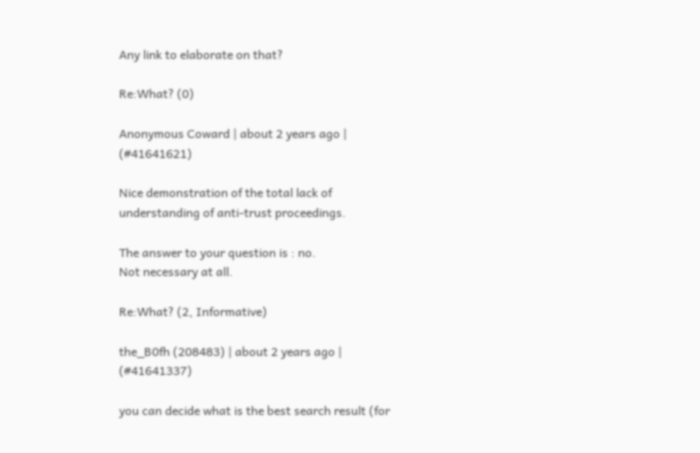Any link to elaborate on that?

Re:What? (0)

Anonymous Coward | about 2 years ago | (#41641621)

Nice demonstration of the total lack of understanding of anti-trust proceedings.

The answer to your question is : no.
Not necessary at all.

Re:What? (2, Informative)

the_B0fh (208483) | about 2 years ago | (#41641337)

you can decide what is the best search result (for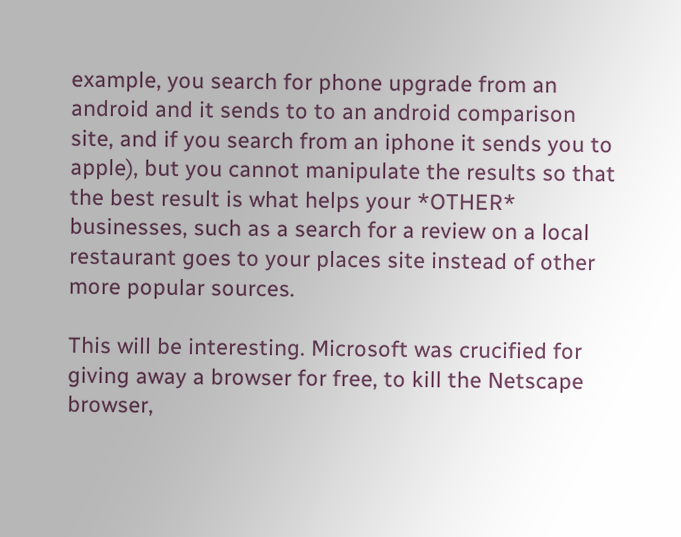example, you search for phone upgrade from an android and it sends to to an android comparison site, and if you search from an iphone it sends you to apple), but you cannot manipulate the results so that the best result is what helps your *OTHER* businesses, such as a search for a review on a local restaurant goes to your places site instead of other more popular sources.

This will be interesting. Microsoft was crucified for giving away a browser for free, to kill the Netscape browser,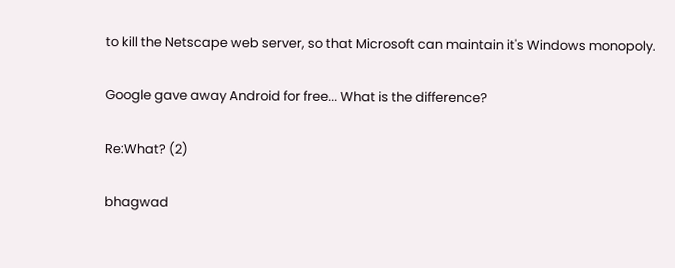to kill the Netscape web server, so that Microsoft can maintain it's Windows monopoly.

Google gave away Android for free... What is the difference?

Re:What? (2)

bhagwad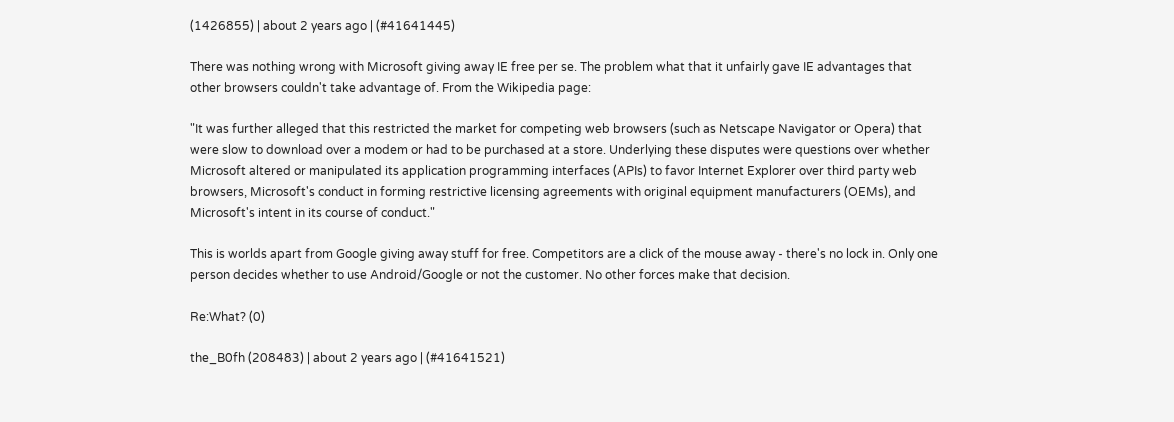(1426855) | about 2 years ago | (#41641445)

There was nothing wrong with Microsoft giving away IE free per se. The problem what that it unfairly gave IE advantages that other browsers couldn't take advantage of. From the Wikipedia page:

"It was further alleged that this restricted the market for competing web browsers (such as Netscape Navigator or Opera) that were slow to download over a modem or had to be purchased at a store. Underlying these disputes were questions over whether Microsoft altered or manipulated its application programming interfaces (APIs) to favor Internet Explorer over third party web browsers, Microsoft's conduct in forming restrictive licensing agreements with original equipment manufacturers (OEMs), and Microsoft's intent in its course of conduct."

This is worlds apart from Google giving away stuff for free. Competitors are a click of the mouse away - there's no lock in. Only one person decides whether to use Android/Google or not the customer. No other forces make that decision.

Re:What? (0)

the_B0fh (208483) | about 2 years ago | (#41641521)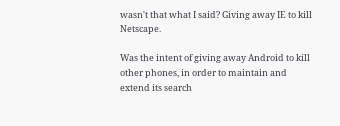wasn't that what I said? Giving away IE to kill Netscape.

Was the intent of giving away Android to kill other phones, in order to maintain and extend its search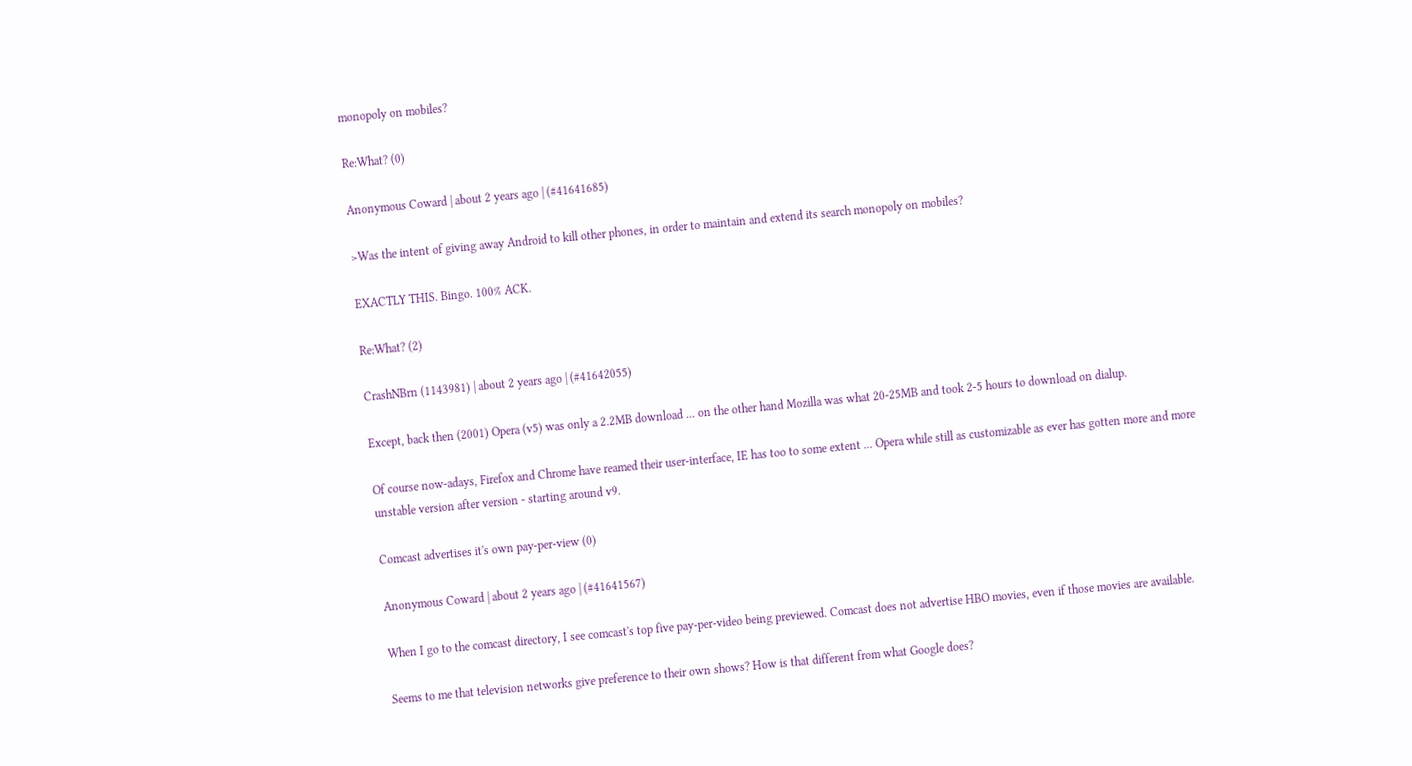monopoly on mobiles?

Re:What? (0)

Anonymous Coward | about 2 years ago | (#41641685)

>Was the intent of giving away Android to kill other phones, in order to maintain and extend its search monopoly on mobiles?

EXACTLY THIS. Bingo. 100% ACK.

Re:What? (2)

CrashNBrn (1143981) | about 2 years ago | (#41642055)

Except, back then (2001) Opera (v5) was only a 2.2MB download ... on the other hand Mozilla was what 20-25MB and took 2-5 hours to download on dialup.

Of course now-adays, Firefox and Chrome have reamed their user-interface, IE has too to some extent ... Opera while still as customizable as ever has gotten more and more unstable version after version - starting around v9.

Comcast advertises it's own pay-per-view (0)

Anonymous Coward | about 2 years ago | (#41641567)

When I go to the comcast directory, I see comcast's top five pay-per-video being previewed. Comcast does not advertise HBO movies, even if those movies are available.

Seems to me that television networks give preference to their own shows? How is that different from what Google does?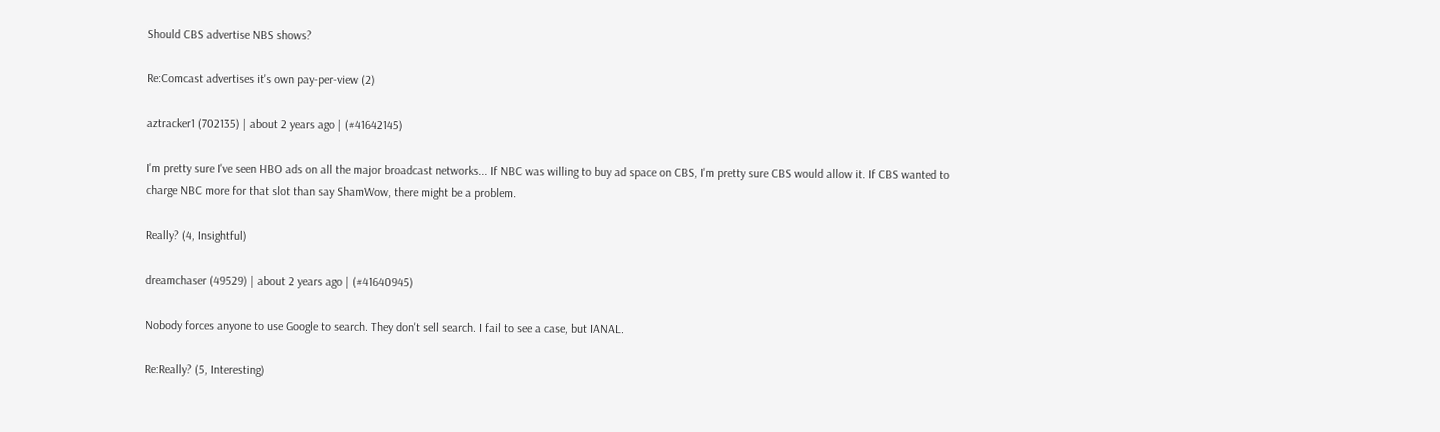Should CBS advertise NBS shows?

Re:Comcast advertises it's own pay-per-view (2)

aztracker1 (702135) | about 2 years ago | (#41642145)

I'm pretty sure I've seen HBO ads on all the major broadcast networks... If NBC was willing to buy ad space on CBS, I'm pretty sure CBS would allow it. If CBS wanted to charge NBC more for that slot than say ShamWow, there might be a problem.

Really? (4, Insightful)

dreamchaser (49529) | about 2 years ago | (#41640945)

Nobody forces anyone to use Google to search. They don't sell search. I fail to see a case, but IANAL.

Re:Really? (5, Interesting)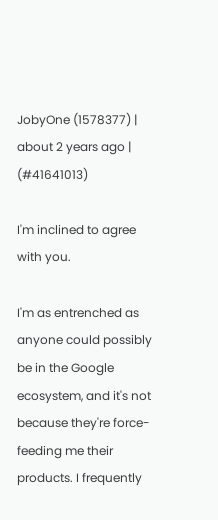JobyOne (1578377) | about 2 years ago | (#41641013)

I'm inclined to agree with you.

I'm as entrenched as anyone could possibly be in the Google ecosystem, and it's not because they're force-feeding me their products. I frequently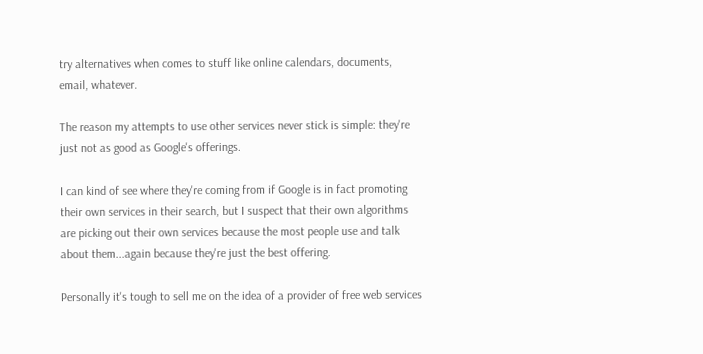try alternatives when comes to stuff like online calendars, documents, email, whatever.

The reason my attempts to use other services never stick is simple: they're just not as good as Google's offerings.

I can kind of see where they're coming from if Google is in fact promoting their own services in their search, but I suspect that their own algorithms are picking out their own services because the most people use and talk about them...again because they're just the best offering.

Personally it's tough to sell me on the idea of a provider of free web services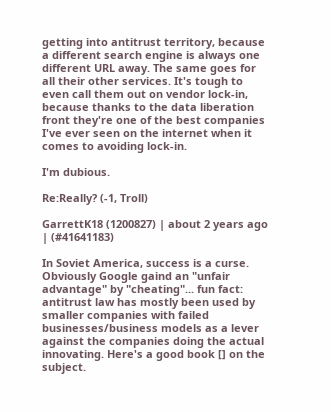getting into antitrust territory, because a different search engine is always one different URL away. The same goes for all their other services. It's tough to even call them out on vendor lock-in, because thanks to the data liberation front they're one of the best companies I've ever seen on the internet when it comes to avoiding lock-in.

I'm dubious.

Re:Really? (-1, Troll)

GarrettK18 (1200827) | about 2 years ago | (#41641183)

In Soviet America, success is a curse. Obviously Google gaind an "unfair advantage" by "cheating"... fun fact: antitrust law has mostly been used by smaller companies with failed businesses/business models as a lever against the companies doing the actual innovating. Here's a good book [] on the subject.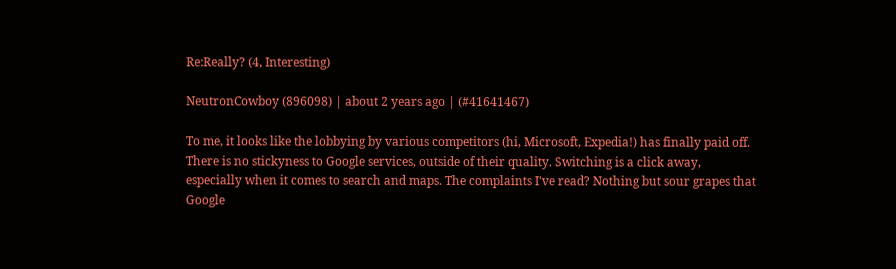Re:Really? (4, Interesting)

NeutronCowboy (896098) | about 2 years ago | (#41641467)

To me, it looks like the lobbying by various competitors (hi, Microsoft, Expedia!) has finally paid off. There is no stickyness to Google services, outside of their quality. Switching is a click away, especially when it comes to search and maps. The complaints I've read? Nothing but sour grapes that Google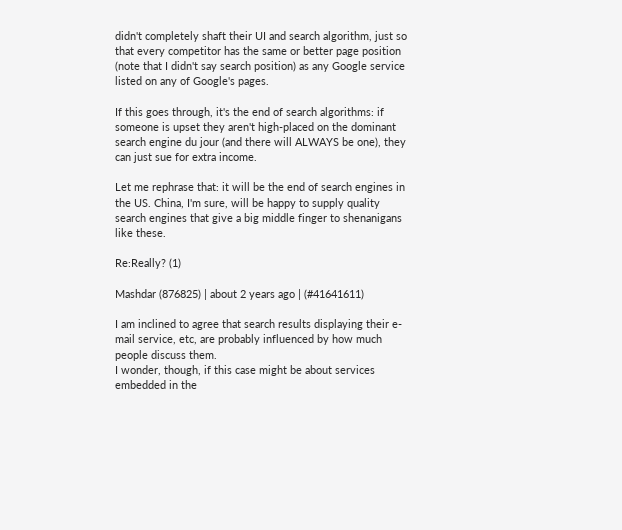didn't completely shaft their UI and search algorithm, just so that every competitor has the same or better page position (note that I didn't say search position) as any Google service listed on any of Google's pages.

If this goes through, it's the end of search algorithms: if someone is upset they aren't high-placed on the dominant search engine du jour (and there will ALWAYS be one), they can just sue for extra income.

Let me rephrase that: it will be the end of search engines in the US. China, I'm sure, will be happy to supply quality search engines that give a big middle finger to shenanigans like these.

Re:Really? (1)

Mashdar (876825) | about 2 years ago | (#41641611)

I am inclined to agree that search results displaying their e-mail service, etc, are probably influenced by how much people discuss them.
I wonder, though, if this case might be about services embedded in the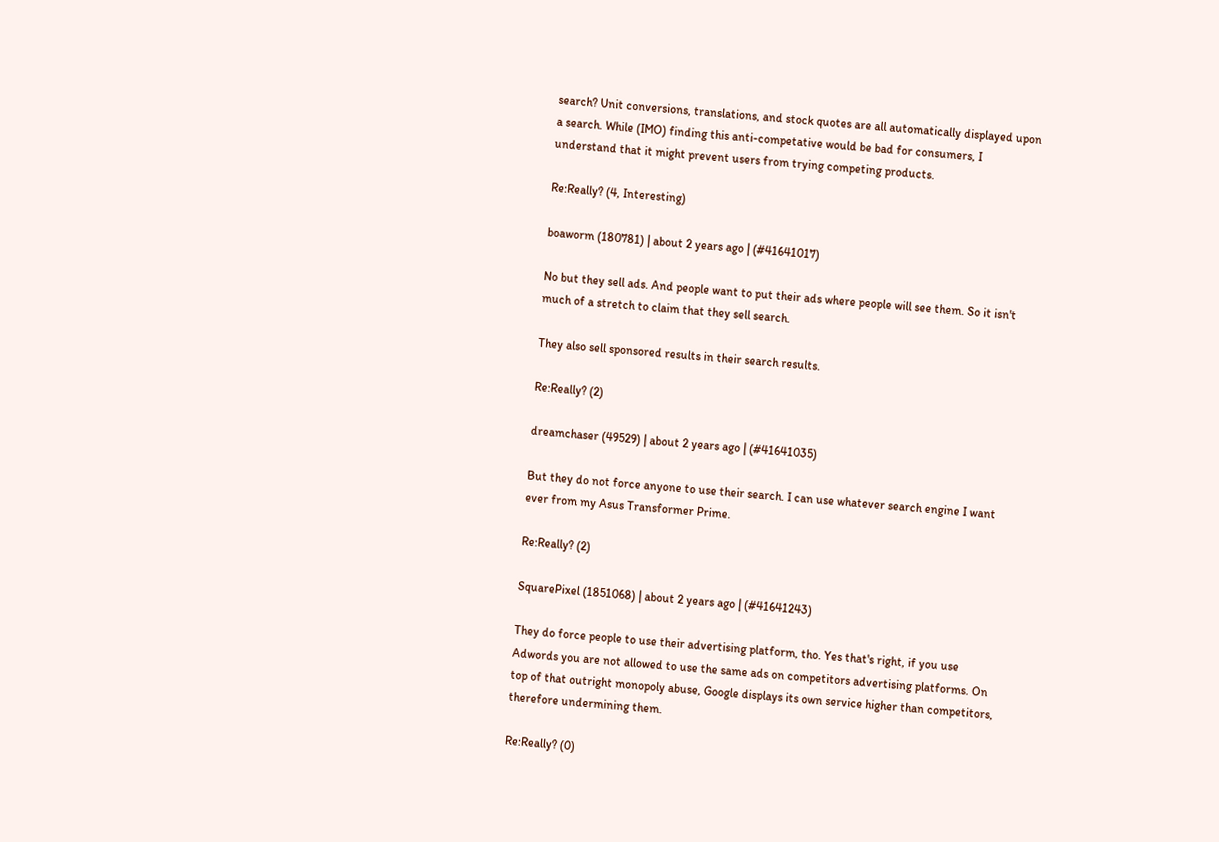search? Unit conversions, translations, and stock quotes are all automatically displayed upon a search. While (IMO) finding this anti-competative would be bad for consumers, I understand that it might prevent users from trying competing products.

Re:Really? (4, Interesting)

boaworm (180781) | about 2 years ago | (#41641017)

No but they sell ads. And people want to put their ads where people will see them. So it isn't much of a stretch to claim that they sell search.

They also sell sponsored results in their search results.

Re:Really? (2)

dreamchaser (49529) | about 2 years ago | (#41641035)

But they do not force anyone to use their search. I can use whatever search engine I want ever from my Asus Transformer Prime.

Re:Really? (2)

SquarePixel (1851068) | about 2 years ago | (#41641243)

They do force people to use their advertising platform, tho. Yes that's right, if you use Adwords you are not allowed to use the same ads on competitors advertising platforms. On top of that outright monopoly abuse, Google displays its own service higher than competitors, therefore undermining them.

Re:Really? (0)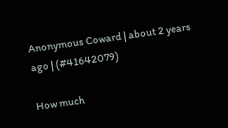Anonymous Coward | about 2 years ago | (#41642079)

How much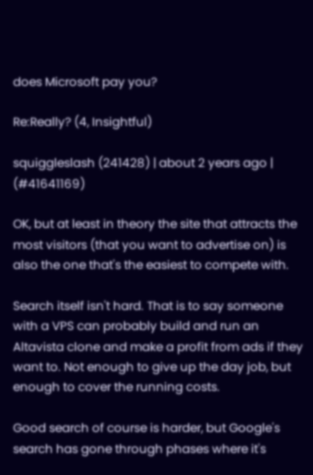does Microsoft pay you?

Re:Really? (4, Insightful)

squiggleslash (241428) | about 2 years ago | (#41641169)

OK, but at least in theory the site that attracts the most visitors (that you want to advertise on) is also the one that's the easiest to compete with.

Search itself isn't hard. That is to say someone with a VPS can probably build and run an Altavista clone and make a profit from ads if they want to. Not enough to give up the day job, but enough to cover the running costs.

Good search of course is harder, but Google's search has gone through phases where it's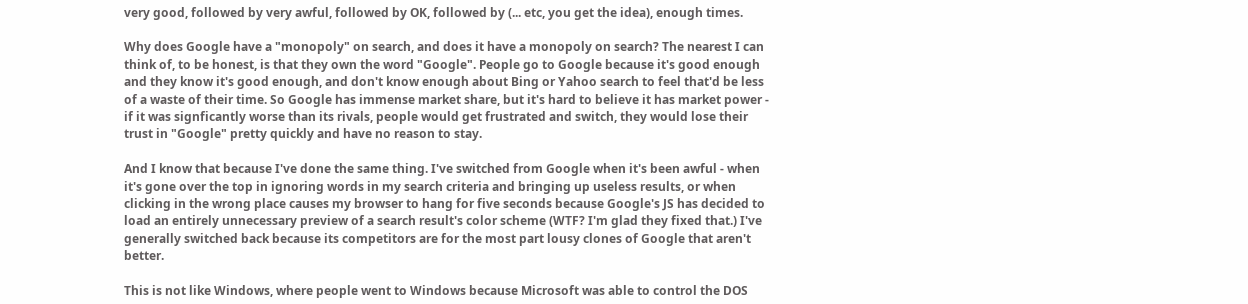very good, followed by very awful, followed by OK, followed by (... etc, you get the idea), enough times.

Why does Google have a "monopoly" on search, and does it have a monopoly on search? The nearest I can think of, to be honest, is that they own the word "Google". People go to Google because it's good enough and they know it's good enough, and don't know enough about Bing or Yahoo search to feel that'd be less of a waste of their time. So Google has immense market share, but it's hard to believe it has market power - if it was signficantly worse than its rivals, people would get frustrated and switch, they would lose their trust in "Google" pretty quickly and have no reason to stay.

And I know that because I've done the same thing. I've switched from Google when it's been awful - when it's gone over the top in ignoring words in my search criteria and bringing up useless results, or when clicking in the wrong place causes my browser to hang for five seconds because Google's JS has decided to load an entirely unnecessary preview of a search result's color scheme (WTF? I'm glad they fixed that.) I've generally switched back because its competitors are for the most part lousy clones of Google that aren't better.

This is not like Windows, where people went to Windows because Microsoft was able to control the DOS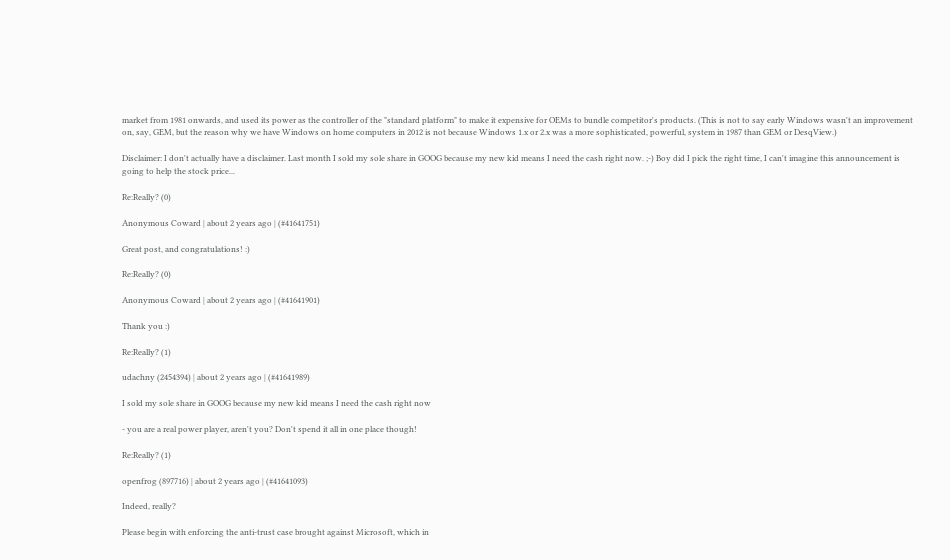market from 1981 onwards, and used its power as the controller of the "standard platform" to make it expensive for OEMs to bundle competitor's products. (This is not to say early Windows wasn't an improvement on, say, GEM, but the reason why we have Windows on home computers in 2012 is not because Windows 1.x or 2.x was a more sophisticated, powerful, system in 1987 than GEM or DesqView.)

Disclaimer: I don't actually have a disclaimer. Last month I sold my sole share in GOOG because my new kid means I need the cash right now. ;-) Boy did I pick the right time, I can't imagine this announcement is going to help the stock price...

Re:Really? (0)

Anonymous Coward | about 2 years ago | (#41641751)

Great post, and congratulations! :)

Re:Really? (0)

Anonymous Coward | about 2 years ago | (#41641901)

Thank you :)

Re:Really? (1)

udachny (2454394) | about 2 years ago | (#41641989)

I sold my sole share in GOOG because my new kid means I need the cash right now

- you are a real power player, aren't you? Don't spend it all in one place though!

Re:Really? (1)

openfrog (897716) | about 2 years ago | (#41641093)

Indeed, really?

Please begin with enforcing the anti-trust case brought against Microsoft, which in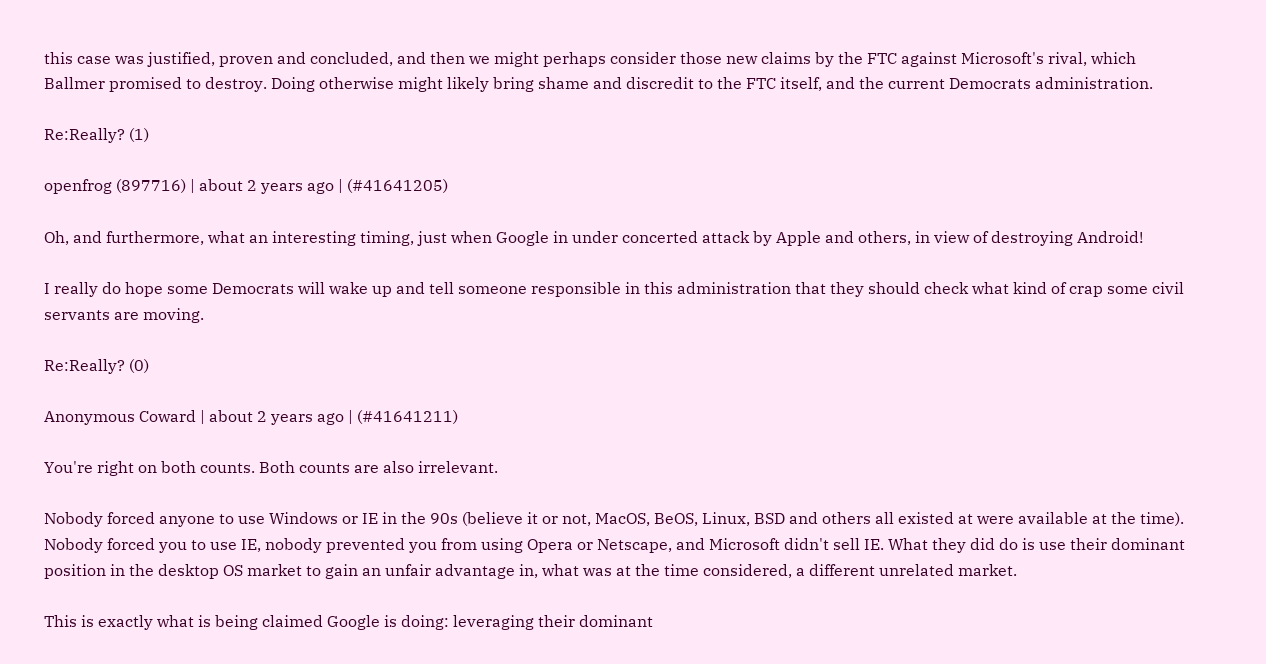this case was justified, proven and concluded, and then we might perhaps consider those new claims by the FTC against Microsoft's rival, which Ballmer promised to destroy. Doing otherwise might likely bring shame and discredit to the FTC itself, and the current Democrats administration.

Re:Really? (1)

openfrog (897716) | about 2 years ago | (#41641205)

Oh, and furthermore, what an interesting timing, just when Google in under concerted attack by Apple and others, in view of destroying Android!

I really do hope some Democrats will wake up and tell someone responsible in this administration that they should check what kind of crap some civil servants are moving.

Re:Really? (0)

Anonymous Coward | about 2 years ago | (#41641211)

You're right on both counts. Both counts are also irrelevant.

Nobody forced anyone to use Windows or IE in the 90s (believe it or not, MacOS, BeOS, Linux, BSD and others all existed at were available at the time). Nobody forced you to use IE, nobody prevented you from using Opera or Netscape, and Microsoft didn't sell IE. What they did do is use their dominant position in the desktop OS market to gain an unfair advantage in, what was at the time considered, a different unrelated market.

This is exactly what is being claimed Google is doing: leveraging their dominant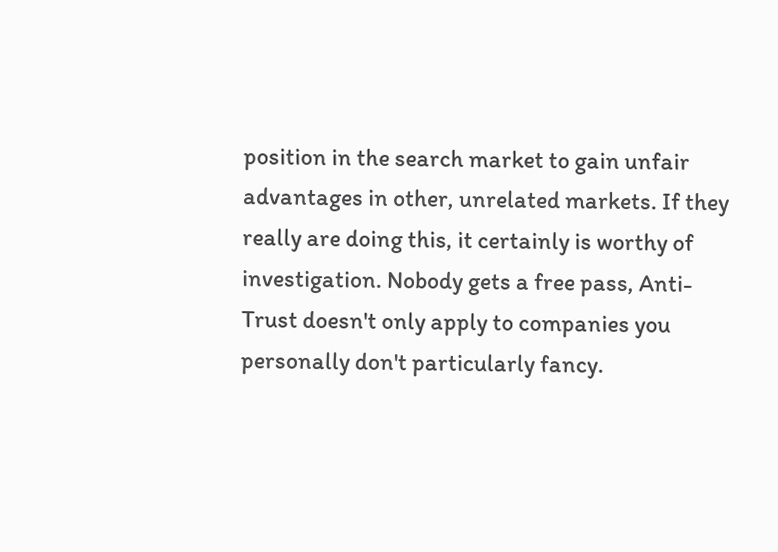position in the search market to gain unfair advantages in other, unrelated markets. If they really are doing this, it certainly is worthy of investigation. Nobody gets a free pass, Anti-Trust doesn't only apply to companies you personally don't particularly fancy.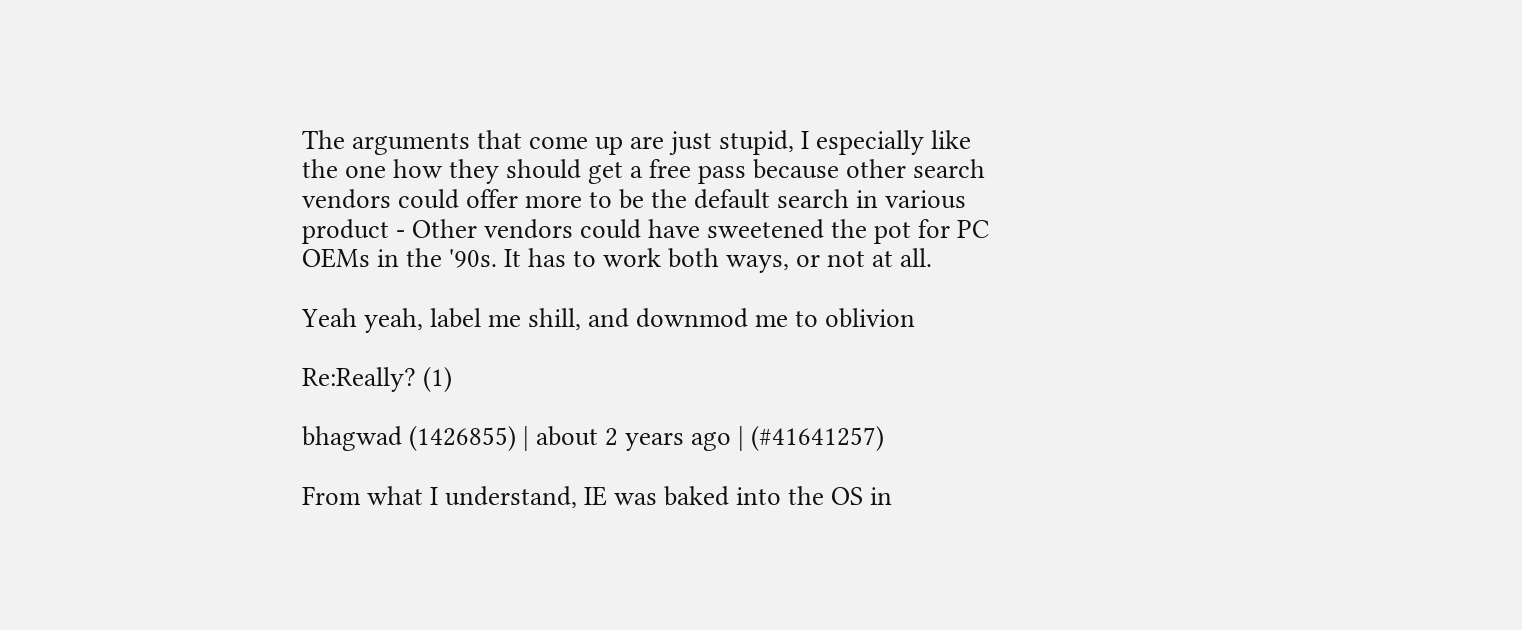The arguments that come up are just stupid, I especially like the one how they should get a free pass because other search vendors could offer more to be the default search in various product - Other vendors could have sweetened the pot for PC OEMs in the '90s. It has to work both ways, or not at all.

Yeah yeah, label me shill, and downmod me to oblivion

Re:Really? (1)

bhagwad (1426855) | about 2 years ago | (#41641257)

From what I understand, IE was baked into the OS in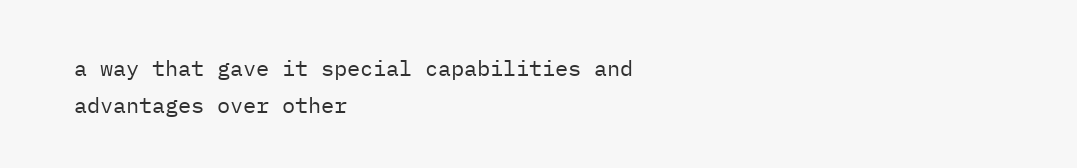a way that gave it special capabilities and advantages over other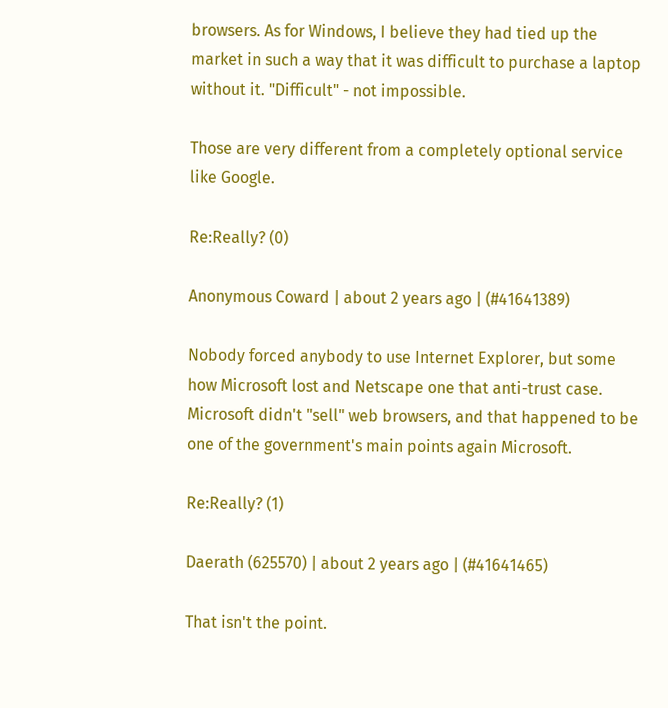browsers. As for Windows, I believe they had tied up the market in such a way that it was difficult to purchase a laptop without it. "Difficult" - not impossible.

Those are very different from a completely optional service like Google.

Re:Really? (0)

Anonymous Coward | about 2 years ago | (#41641389)

Nobody forced anybody to use Internet Explorer, but some how Microsoft lost and Netscape one that anti-trust case. Microsoft didn't "sell" web browsers, and that happened to be one of the government's main points again Microsoft.

Re:Really? (1)

Daerath (625570) | about 2 years ago | (#41641465)

That isn't the point.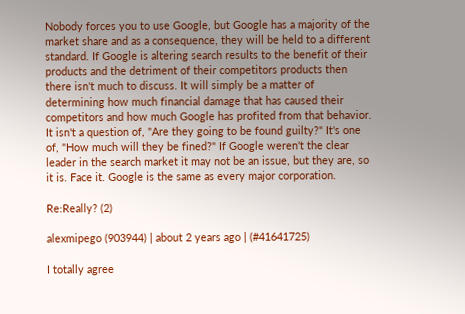Nobody forces you to use Google, but Google has a majority of the market share and as a consequence, they will be held to a different standard. If Google is altering search results to the benefit of their products and the detriment of their competitors products then there isn't much to discuss. It will simply be a matter of determining how much financial damage that has caused their competitors and how much Google has profited from that behavior. It isn't a question of, "Are they going to be found guilty?" It's one of, "How much will they be fined?" If Google weren't the clear leader in the search market it may not be an issue, but they are, so it is. Face it. Google is the same as every major corporation.

Re:Really? (2)

alexmipego (903944) | about 2 years ago | (#41641725)

I totally agree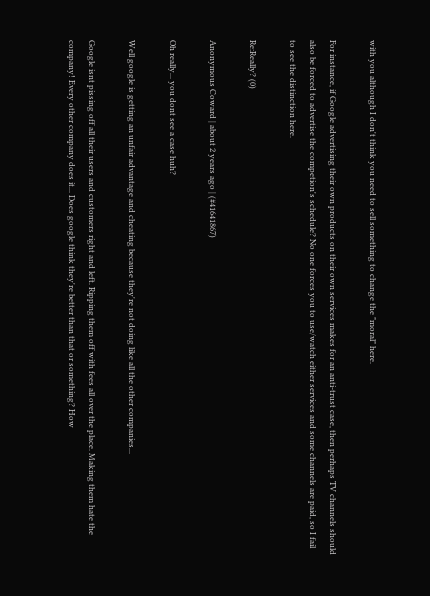with you although I don't think you need to sell something to change the "moral" here.

For instance, if Google advertising their own products on their own services makes for an anti-trust case, then perhaps TV channels should also be forced to advertise the competion's schedule? No one forces you to use/watch either services and some channels are paid, so I fail to see the distinction here.

Re:Really? (0)

Anonymous Coward | about 2 years ago | (#41641867)

Oh really... you dont see a case huh?

Well google is getting an unfair advantage and cheating because they're not doing like all the other companies...

Google isnt pissing off all their users and customers right and left. Ripping them off with fees all over the place. Making them hate the company! Every other company does it... Does google think they're better than that or something? How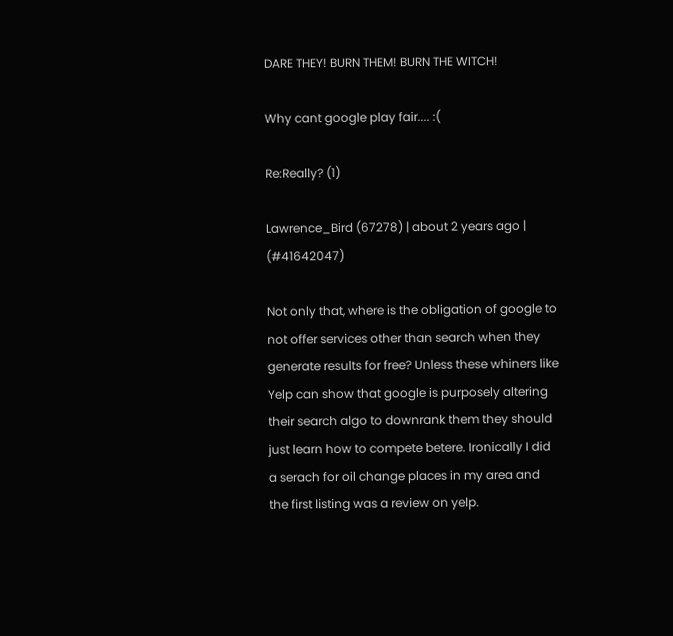DARE THEY! BURN THEM! BURN THE WITCH!

Why cant google play fair.... :(

Re:Really? (1)

Lawrence_Bird (67278) | about 2 years ago | (#41642047)

Not only that, where is the obligation of google to not offer services other than search when they generate results for free? Unless these whiners like Yelp can show that google is purposely altering their search algo to downrank them they should just learn how to compete betere. Ironically I did a serach for oil change places in my area and the first listing was a review on yelp.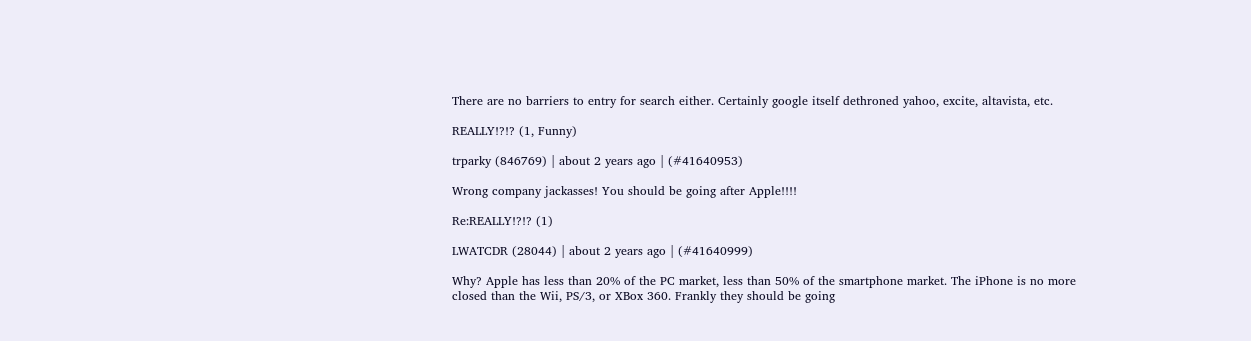There are no barriers to entry for search either. Certainly google itself dethroned yahoo, excite, altavista, etc.

REALLY!?!? (1, Funny)

trparky (846769) | about 2 years ago | (#41640953)

Wrong company jackasses! You should be going after Apple!!!!

Re:REALLY!?!? (1)

LWATCDR (28044) | about 2 years ago | (#41640999)

Why? Apple has less than 20% of the PC market, less than 50% of the smartphone market. The iPhone is no more closed than the Wii, PS/3, or XBox 360. Frankly they should be going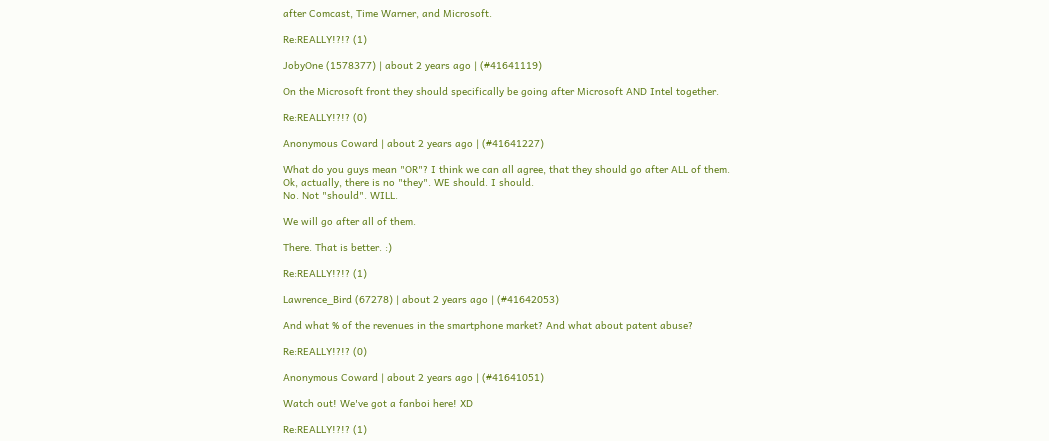after Comcast, Time Warner, and Microsoft.

Re:REALLY!?!? (1)

JobyOne (1578377) | about 2 years ago | (#41641119)

On the Microsoft front they should specifically be going after Microsoft AND Intel together.

Re:REALLY!?!? (0)

Anonymous Coward | about 2 years ago | (#41641227)

What do you guys mean "OR"? I think we can all agree, that they should go after ALL of them.
Ok, actually, there is no "they". WE should. I should.
No. Not "should". WILL.

We will go after all of them.

There. That is better. :)

Re:REALLY!?!? (1)

Lawrence_Bird (67278) | about 2 years ago | (#41642053)

And what % of the revenues in the smartphone market? And what about patent abuse?

Re:REALLY!?!? (0)

Anonymous Coward | about 2 years ago | (#41641051)

Watch out! We've got a fanboi here! XD

Re:REALLY!?!? (1)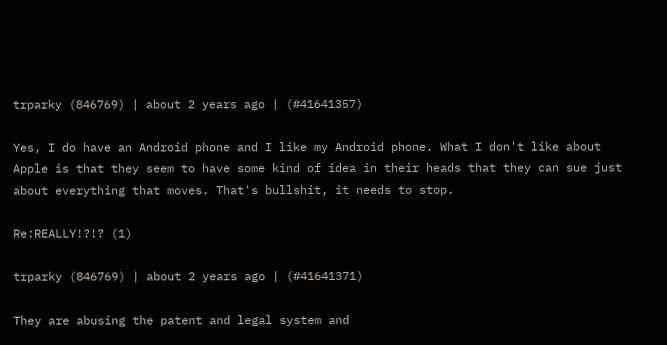trparky (846769) | about 2 years ago | (#41641357)

Yes, I do have an Android phone and I like my Android phone. What I don't like about Apple is that they seem to have some kind of idea in their heads that they can sue just about everything that moves. That's bullshit, it needs to stop.

Re:REALLY!?!? (1)

trparky (846769) | about 2 years ago | (#41641371)

They are abusing the patent and legal system and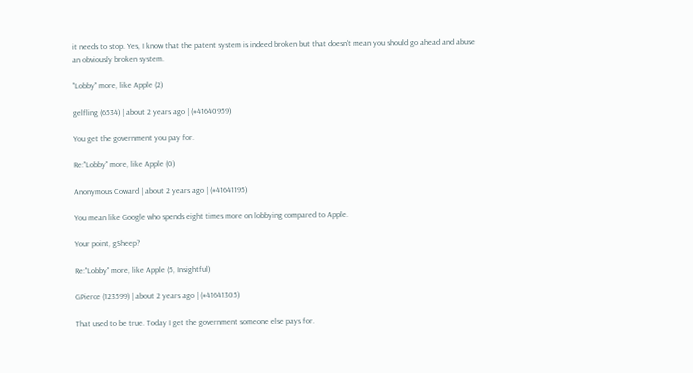it needs to stop. Yes, I know that the patent system is indeed broken but that doesn't mean you should go ahead and abuse an obviously broken system.

"Lobby" more, like Apple (2)

gelfling (6534) | about 2 years ago | (#41640959)

You get the government you pay for.

Re:"Lobby" more, like Apple (0)

Anonymous Coward | about 2 years ago | (#41641195)

You mean like Google who spends eight times more on lobbying compared to Apple.

Your point, gSheep?

Re:"Lobby" more, like Apple (5, Insightful)

GPierce (123599) | about 2 years ago | (#41641305)

That used to be true. Today I get the government someone else pays for.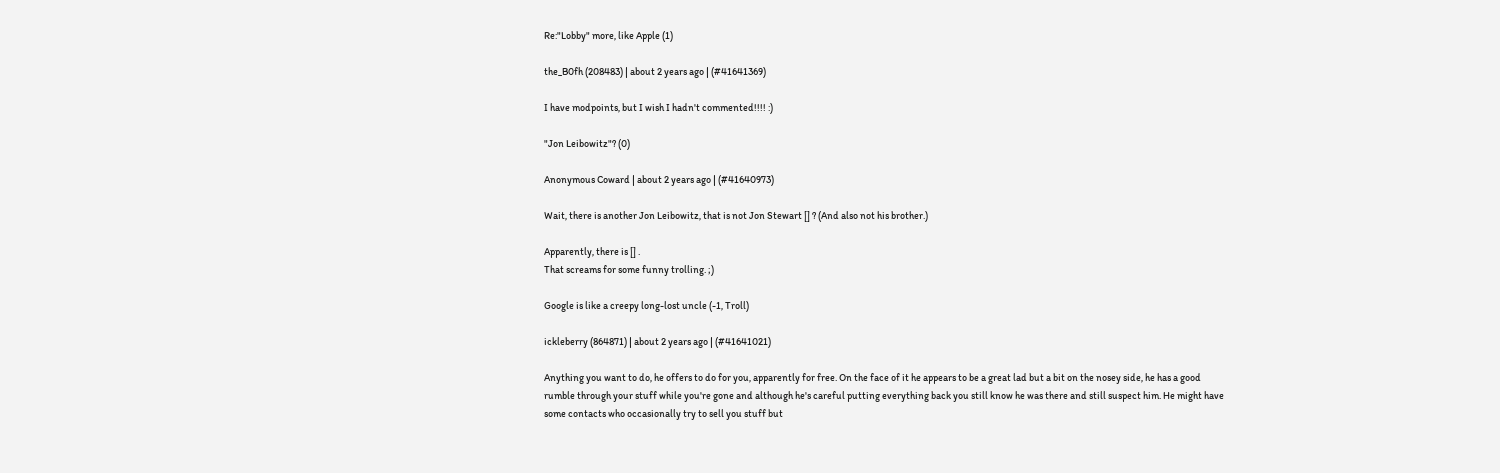Re:"Lobby" more, like Apple (1)

the_B0fh (208483) | about 2 years ago | (#41641369)

I have modpoints, but I wish I hadn't commented!!!! :)

"Jon Leibowitz"? (0)

Anonymous Coward | about 2 years ago | (#41640973)

Wait, there is another Jon Leibowitz, that is not Jon Stewart [] ? (And also not his brother.)

Apparently, there is [] .
That screams for some funny trolling. ;)

Google is like a creepy long-lost uncle (-1, Troll)

ickleberry (864871) | about 2 years ago | (#41641021)

Anything you want to do, he offers to do for you, apparently for free. On the face of it he appears to be a great lad but a bit on the nosey side, he has a good rumble through your stuff while you're gone and although he's careful putting everything back you still know he was there and still suspect him. He might have some contacts who occasionally try to sell you stuff but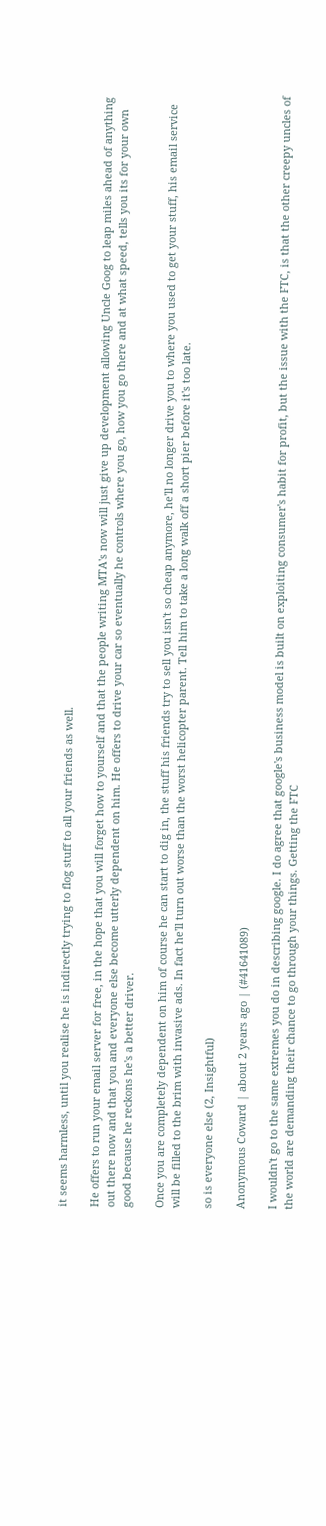it seems harmless, until you realise he is indirectly trying to flog stuff to all your friends as well.

He offers to run your email server for free, in the hope that you will forget how to yourself and that the people writing MTA's now will just give up development allowing Uncle Goog to leap miles ahead of anything out there now and that you and everyone else become utterly dependent on him. He offers to drive your car so eventually he controls where you go, how you go there and at what speed, tells you its for your own good because he reckons he's a better driver.

Once you are completely dependent on him of course he can start to dig in, the stuff his friends try to sell you isn't so cheap anymore, he'll no longer drive you to where you used to get your stuff, his email service will be filled to the brim with invasive ads. In fact he'll turn out worse than the worst helicopter parent. Tell him to take a long walk off a short pier before it's too late.

so is everyone else (2, Insightful)

Anonymous Coward | about 2 years ago | (#41641089)

I wouldn't go to the same extremes you do in describing google. I do agree that google's business model is built on exploiting consumer's habit for profit, but the issue with the FTC, is that the other creepy uncles of the world are demanding their chance to go through your things. Getting the FTC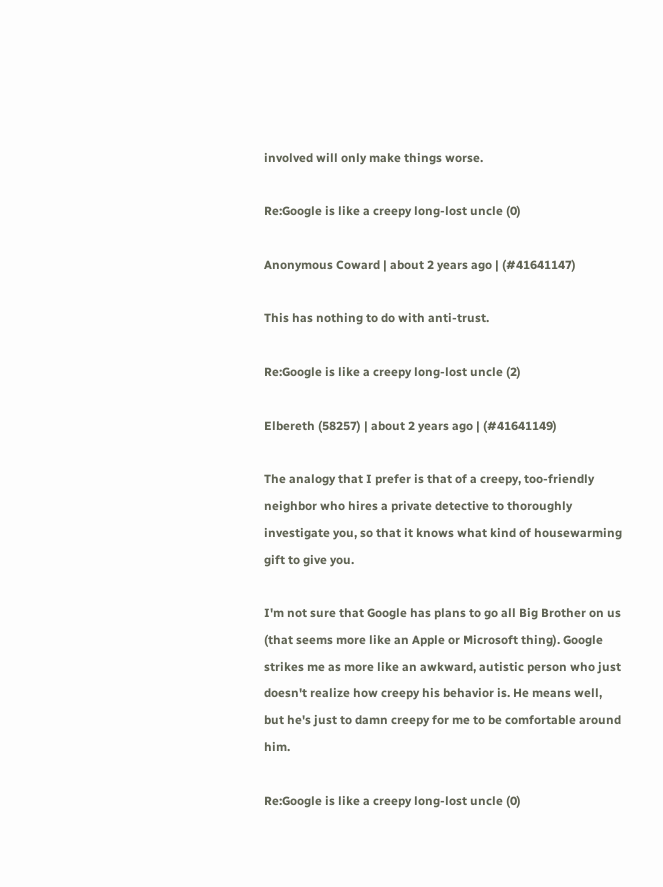involved will only make things worse.

Re:Google is like a creepy long-lost uncle (0)

Anonymous Coward | about 2 years ago | (#41641147)

This has nothing to do with anti-trust.

Re:Google is like a creepy long-lost uncle (2)

Elbereth (58257) | about 2 years ago | (#41641149)

The analogy that I prefer is that of a creepy, too-friendly neighbor who hires a private detective to thoroughly investigate you, so that it knows what kind of housewarming gift to give you.

I'm not sure that Google has plans to go all Big Brother on us (that seems more like an Apple or Microsoft thing). Google strikes me as more like an awkward, autistic person who just doesn't realize how creepy his behavior is. He means well, but he's just to damn creepy for me to be comfortable around him.

Re:Google is like a creepy long-lost uncle (0)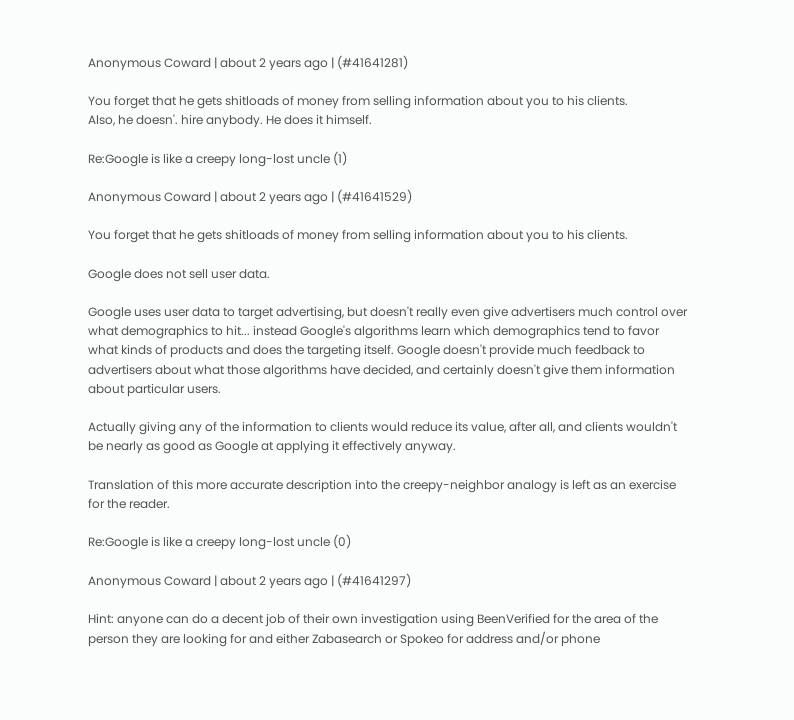Anonymous Coward | about 2 years ago | (#41641281)

You forget that he gets shitloads of money from selling information about you to his clients.
Also, he doesn'. hire anybody. He does it himself.

Re:Google is like a creepy long-lost uncle (1)

Anonymous Coward | about 2 years ago | (#41641529)

You forget that he gets shitloads of money from selling information about you to his clients.

Google does not sell user data.

Google uses user data to target advertising, but doesn't really even give advertisers much control over what demographics to hit... instead Google's algorithms learn which demographics tend to favor what kinds of products and does the targeting itself. Google doesn't provide much feedback to advertisers about what those algorithms have decided, and certainly doesn't give them information about particular users.

Actually giving any of the information to clients would reduce its value, after all, and clients wouldn't be nearly as good as Google at applying it effectively anyway.

Translation of this more accurate description into the creepy-neighbor analogy is left as an exercise for the reader.

Re:Google is like a creepy long-lost uncle (0)

Anonymous Coward | about 2 years ago | (#41641297)

Hint: anyone can do a decent job of their own investigation using BeenVerified for the area of the person they are looking for and either Zabasearch or Spokeo for address and/or phone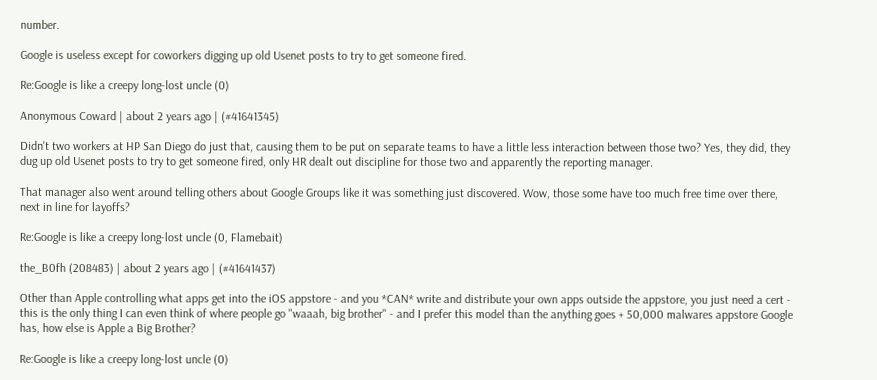number.

Google is useless except for coworkers digging up old Usenet posts to try to get someone fired.

Re:Google is like a creepy long-lost uncle (0)

Anonymous Coward | about 2 years ago | (#41641345)

Didn't two workers at HP San Diego do just that, causing them to be put on separate teams to have a little less interaction between those two? Yes, they did, they dug up old Usenet posts to try to get someone fired, only HR dealt out discipline for those two and apparently the reporting manager.

That manager also went around telling others about Google Groups like it was something just discovered. Wow, those some have too much free time over there, next in line for layoffs?

Re:Google is like a creepy long-lost uncle (0, Flamebait)

the_B0fh (208483) | about 2 years ago | (#41641437)

Other than Apple controlling what apps get into the iOS appstore - and you *CAN* write and distribute your own apps outside the appstore, you just need a cert - this is the only thing I can even think of where people go "waaah, big brother" - and I prefer this model than the anything goes + 50,000 malwares appstore Google has, how else is Apple a Big Brother?

Re:Google is like a creepy long-lost uncle (0)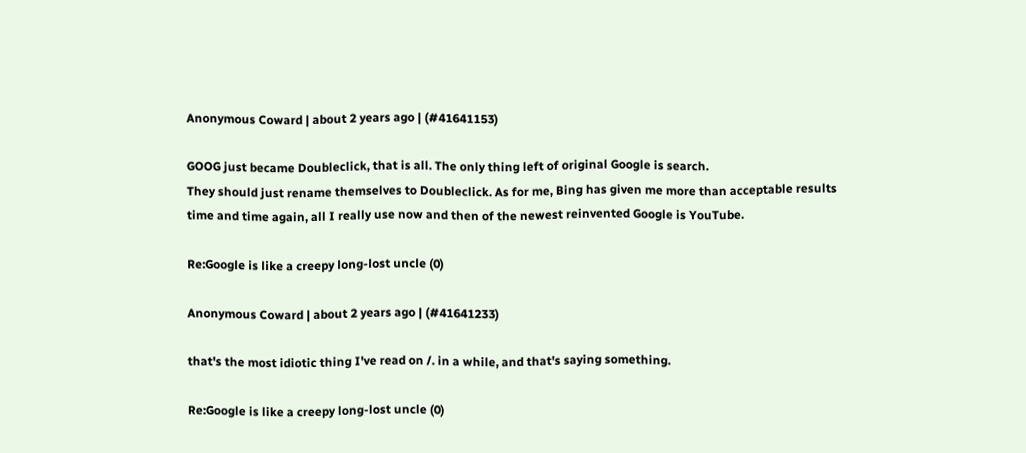Anonymous Coward | about 2 years ago | (#41641153)

GOOG just became Doubleclick, that is all. The only thing left of original Google is search.
They should just rename themselves to Doubleclick. As for me, Bing has given me more than acceptable results time and time again, all I really use now and then of the newest reinvented Google is YouTube.

Re:Google is like a creepy long-lost uncle (0)

Anonymous Coward | about 2 years ago | (#41641233)

that's the most idiotic thing I've read on /. in a while, and that's saying something.

Re:Google is like a creepy long-lost uncle (0)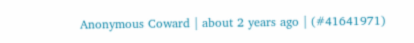Anonymous Coward | about 2 years ago | (#41641971)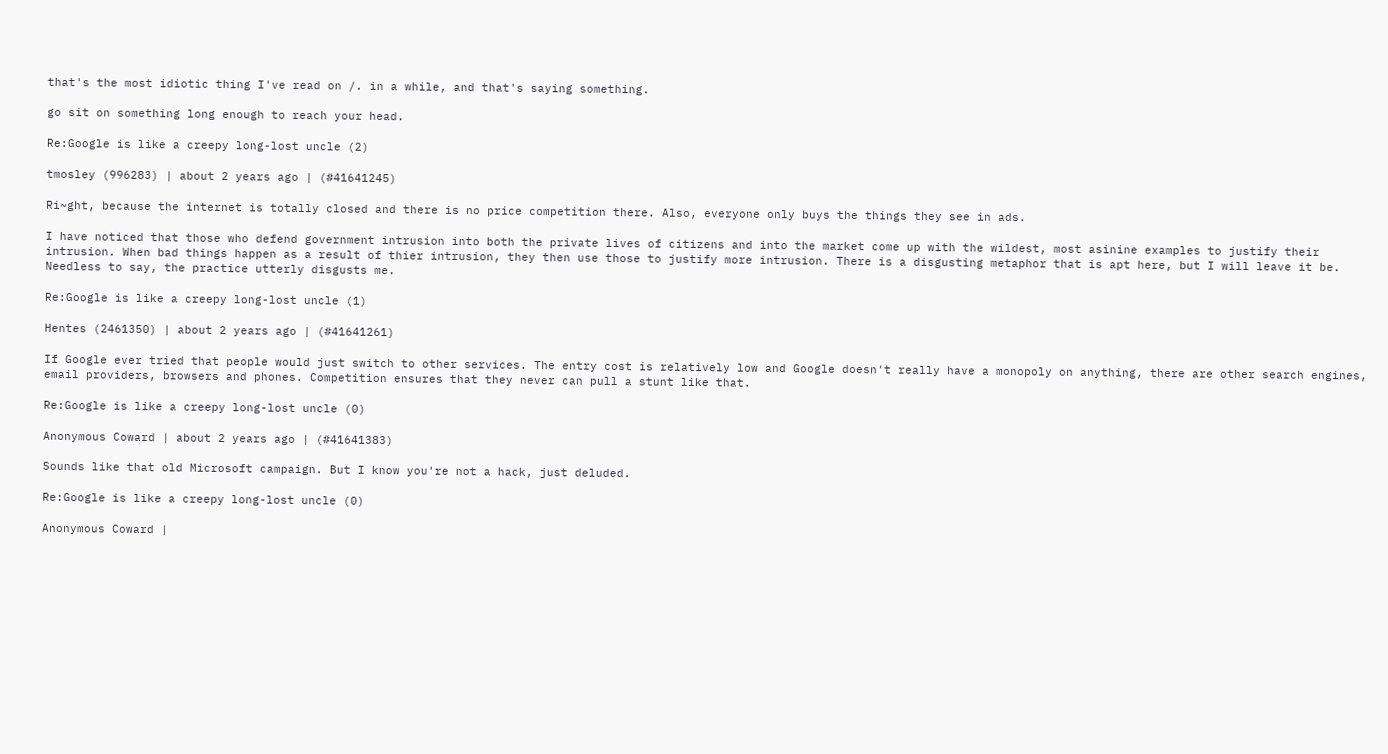that's the most idiotic thing I've read on /. in a while, and that's saying something.

go sit on something long enough to reach your head.

Re:Google is like a creepy long-lost uncle (2)

tmosley (996283) | about 2 years ago | (#41641245)

Ri~ght, because the internet is totally closed and there is no price competition there. Also, everyone only buys the things they see in ads.

I have noticed that those who defend government intrusion into both the private lives of citizens and into the market come up with the wildest, most asinine examples to justify their intrusion. When bad things happen as a result of thier intrusion, they then use those to justify more intrusion. There is a disgusting metaphor that is apt here, but I will leave it be. Needless to say, the practice utterly disgusts me.

Re:Google is like a creepy long-lost uncle (1)

Hentes (2461350) | about 2 years ago | (#41641261)

If Google ever tried that people would just switch to other services. The entry cost is relatively low and Google doesn't really have a monopoly on anything, there are other search engines, email providers, browsers and phones. Competition ensures that they never can pull a stunt like that.

Re:Google is like a creepy long-lost uncle (0)

Anonymous Coward | about 2 years ago | (#41641383)

Sounds like that old Microsoft campaign. But I know you're not a hack, just deluded.

Re:Google is like a creepy long-lost uncle (0)

Anonymous Coward |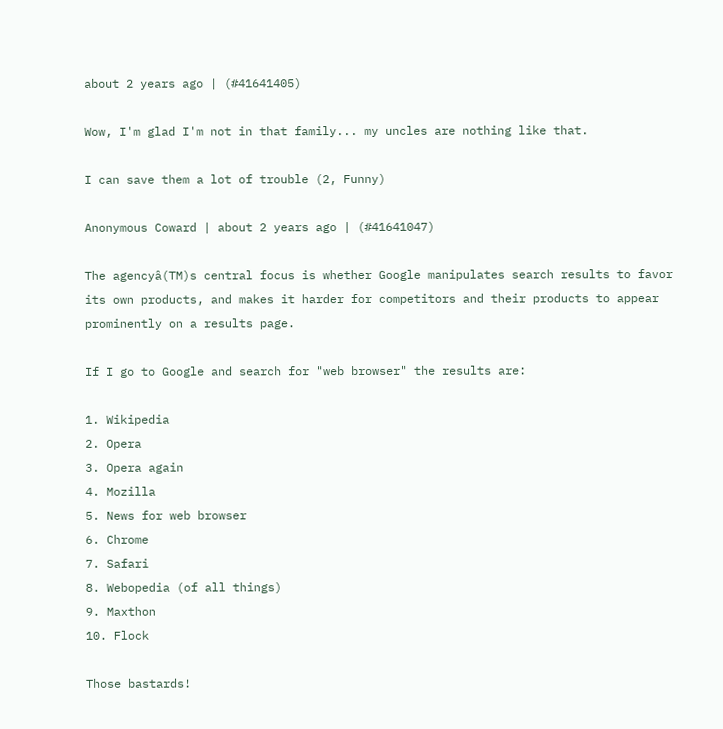about 2 years ago | (#41641405)

Wow, I'm glad I'm not in that family... my uncles are nothing like that.

I can save them a lot of trouble (2, Funny)

Anonymous Coward | about 2 years ago | (#41641047)

The agencyâ(TM)s central focus is whether Google manipulates search results to favor its own products, and makes it harder for competitors and their products to appear prominently on a results page.

If I go to Google and search for "web browser" the results are:

1. Wikipedia
2. Opera
3. Opera again
4. Mozilla
5. News for web browser
6. Chrome
7. Safari
8. Webopedia (of all things)
9. Maxthon
10. Flock

Those bastards!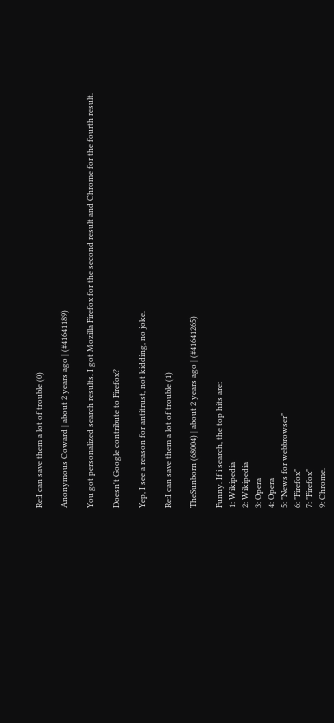Re:I can save them a lot of trouble (0)

Anonymous Coward | about 2 years ago | (#41641189)

You got personalized search results. I got Mozilla Firefox for the second result and Chrome for the fourth result.

Doesn't Google contribute to Firefox?

Yep, I see a reason for antitrust, not kidding, no joke.

Re:I can save them a lot of trouble (1)

TheSunborn (68004) | about 2 years ago | (#41641265)

Funny. If i search, the top hits are:
1: Wikipedia
2: Wikipedia
3: Opera
4: Opera
5: "News for webbrowser"
6: "Firefox"
7: "Firefox"
9: Chrome.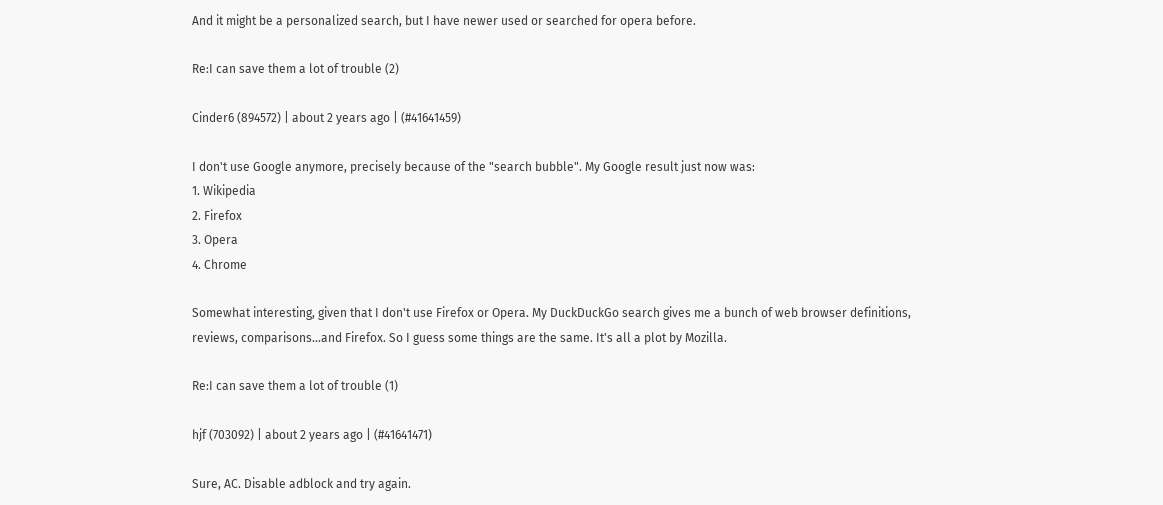And it might be a personalized search, but I have newer used or searched for opera before.

Re:I can save them a lot of trouble (2)

Cinder6 (894572) | about 2 years ago | (#41641459)

I don't use Google anymore, precisely because of the "search bubble". My Google result just now was:
1. Wikipedia
2. Firefox
3. Opera
4. Chrome

Somewhat interesting, given that I don't use Firefox or Opera. My DuckDuckGo search gives me a bunch of web browser definitions, reviews, comparisons...and Firefox. So I guess some things are the same. It's all a plot by Mozilla.

Re:I can save them a lot of trouble (1)

hjf (703092) | about 2 years ago | (#41641471)

Sure, AC. Disable adblock and try again.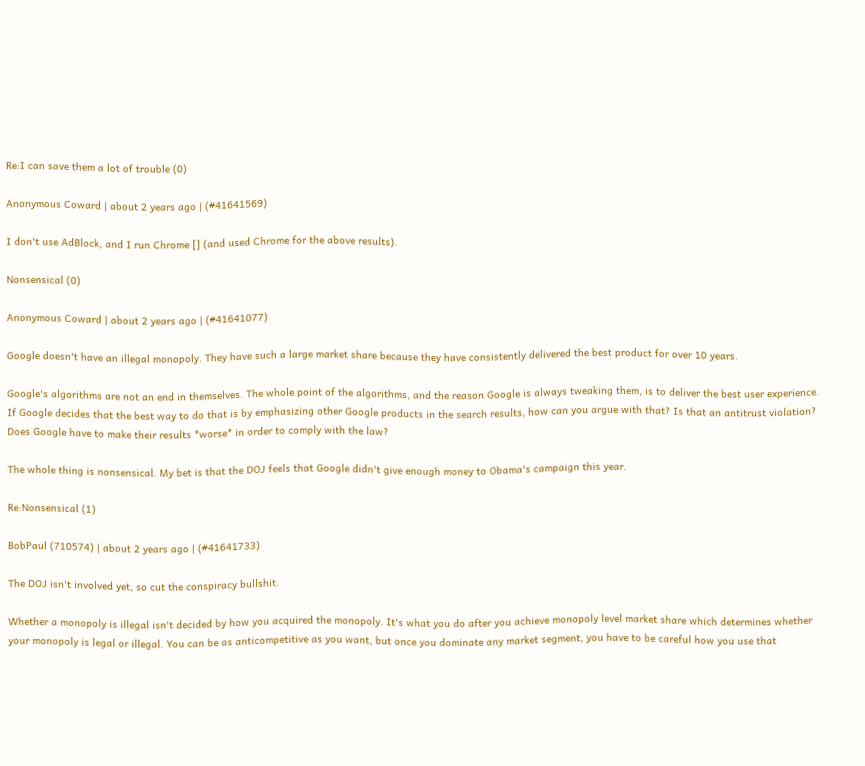Re:I can save them a lot of trouble (0)

Anonymous Coward | about 2 years ago | (#41641569)

I don't use AdBlock, and I run Chrome [] (and used Chrome for the above results).

Nonsensical (0)

Anonymous Coward | about 2 years ago | (#41641077)

Google doesn't have an illegal monopoly. They have such a large market share because they have consistently delivered the best product for over 10 years.

Google's algorithms are not an end in themselves. The whole point of the algorithms, and the reason Google is always tweaking them, is to deliver the best user experience. If Google decides that the best way to do that is by emphasizing other Google products in the search results, how can you argue with that? Is that an antitrust violation? Does Google have to make their results *worse* in order to comply with the law?

The whole thing is nonsensical. My bet is that the DOJ feels that Google didn't give enough money to Obama's campaign this year.

Re:Nonsensical (1)

BobPaul (710574) | about 2 years ago | (#41641733)

The DOJ isn't involved yet, so cut the conspiracy bullshit.

Whether a monopoly is illegal isn't decided by how you acquired the monopoly. It's what you do after you achieve monopoly level market share which determines whether your monopoly is legal or illegal. You can be as anticompetitive as you want, but once you dominate any market segment, you have to be careful how you use that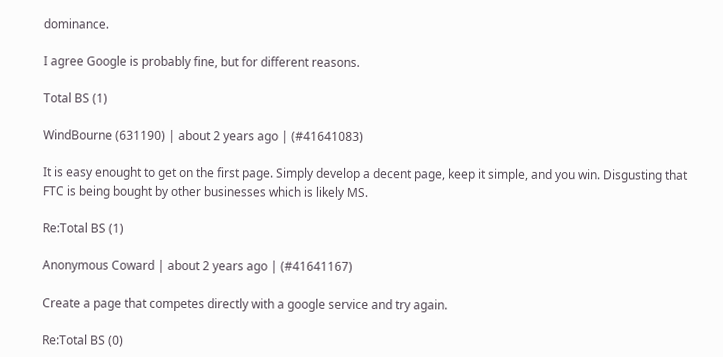dominance.

I agree Google is probably fine, but for different reasons.

Total BS (1)

WindBourne (631190) | about 2 years ago | (#41641083)

It is easy enought to get on the first page. Simply develop a decent page, keep it simple, and you win. Disgusting that FTC is being bought by other businesses which is likely MS.

Re:Total BS (1)

Anonymous Coward | about 2 years ago | (#41641167)

Create a page that competes directly with a google service and try again.

Re:Total BS (0)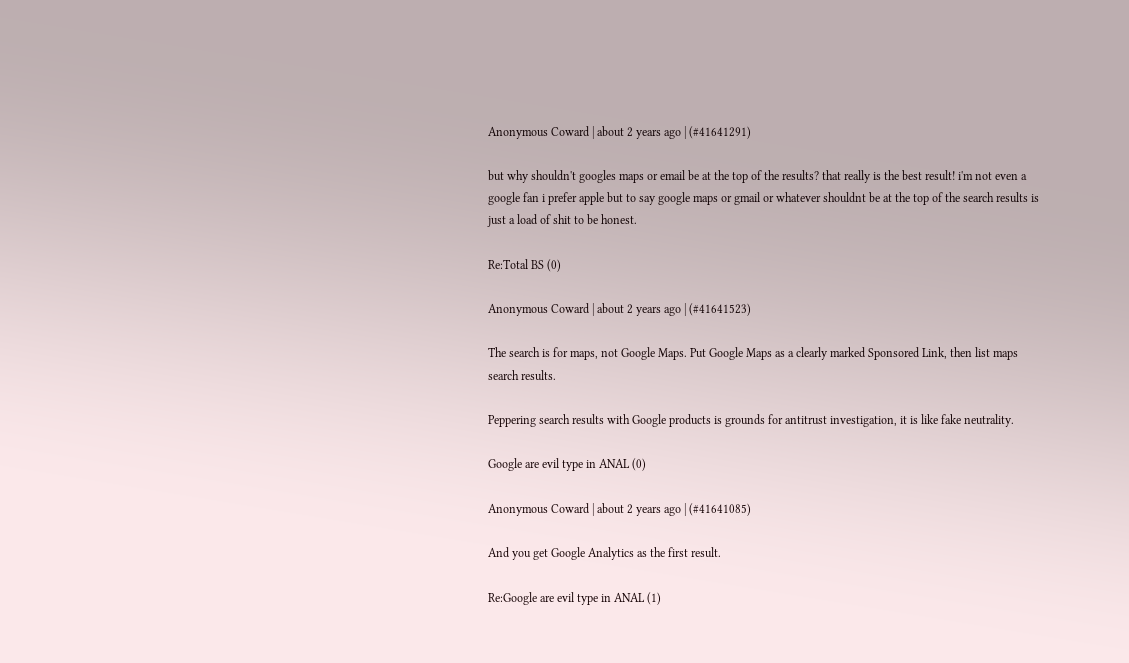Anonymous Coward | about 2 years ago | (#41641291)

but why shouldn't googles maps or email be at the top of the results? that really is the best result! i'm not even a google fan i prefer apple but to say google maps or gmail or whatever shouldnt be at the top of the search results is just a load of shit to be honest.

Re:Total BS (0)

Anonymous Coward | about 2 years ago | (#41641523)

The search is for maps, not Google Maps. Put Google Maps as a clearly marked Sponsored Link, then list maps search results.

Peppering search results with Google products is grounds for antitrust investigation, it is like fake neutrality.

Google are evil type in ANAL (0)

Anonymous Coward | about 2 years ago | (#41641085)

And you get Google Analytics as the first result.

Re:Google are evil type in ANAL (1)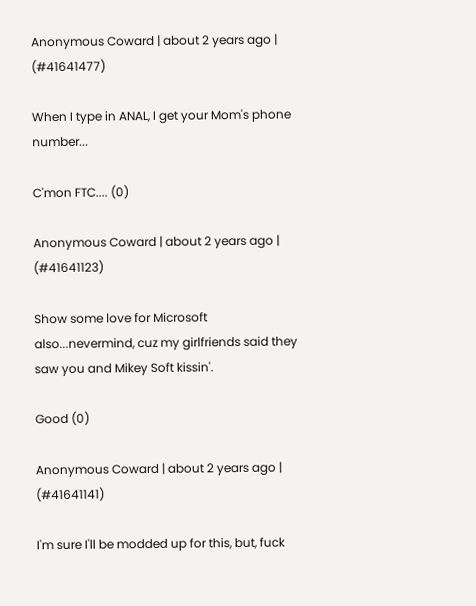Anonymous Coward | about 2 years ago | (#41641477)

When I type in ANAL, I get your Mom's phone number...

C'mon FTC.... (0)

Anonymous Coward | about 2 years ago | (#41641123)

Show some love for Microsoft also...nevermind, cuz my girlfriends said they saw you and Mikey Soft kissin'.

Good (0)

Anonymous Coward | about 2 years ago | (#41641141)

I'm sure I'll be modded up for this, but, fuck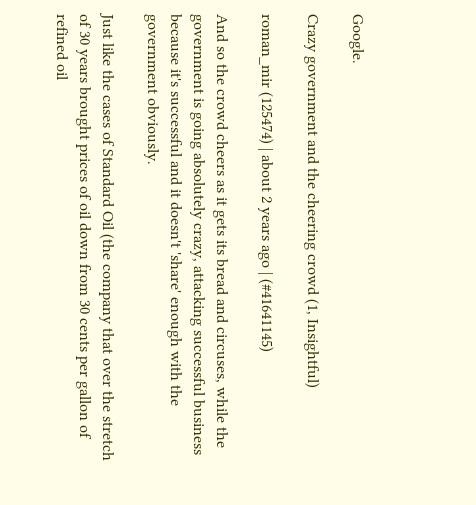Google.

Crazy government and the cheering crowd (1, Insightful)

roman_mir (125474) | about 2 years ago | (#41641145)

And so the crowd cheers as it gets its bread and circuses, while the government is going absolutely crazy, attacking successful business because it's successful and it doesn't 'share' enough with the government obviously.

Just like the cases of Standard Oil (the company that over the stretch of 30 years brought prices of oil down from 30 cents per gallon of refined oil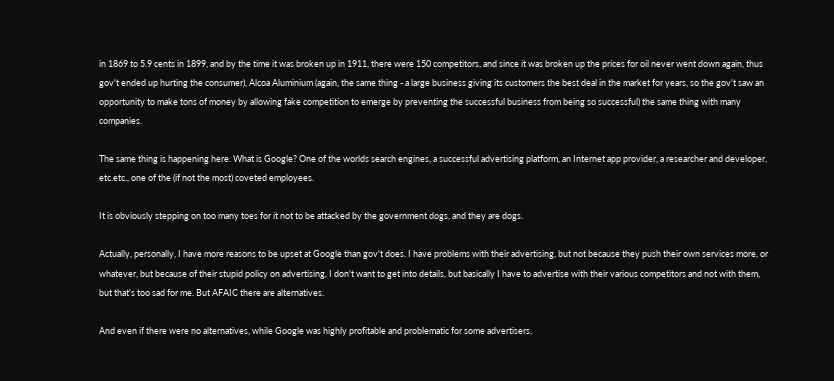in 1869 to 5.9 cents in 1899, and by the time it was broken up in 1911, there were 150 competitors, and since it was broken up the prices for oil never went down again, thus gov't ended up hurting the consumer), Alcoa Aluminium (again, the same thing - a large business giving its customers the best deal in the market for years, so the gov't saw an opportunity to make tons of money by allowing fake competition to emerge by preventing the successful business from being so successful) the same thing with many companies.

The same thing is happening here. What is Google? One of the worlds search engines, a successful advertising platform, an Internet app provider, a researcher and developer, etc.etc., one of the (if not the most) coveted employees.

It is obviously stepping on too many toes for it not to be attacked by the government dogs, and they are dogs.

Actually, personally, I have more reasons to be upset at Google than gov't does. I have problems with their advertising, but not because they push their own services more, or whatever, but because of their stupid policy on advertising, I don't want to get into details, but basically I have to advertise with their various competitors and not with them, but that's too sad for me. But AFAIC there are alternatives.

And even if there were no alternatives, while Google was highly profitable and problematic for some advertisers,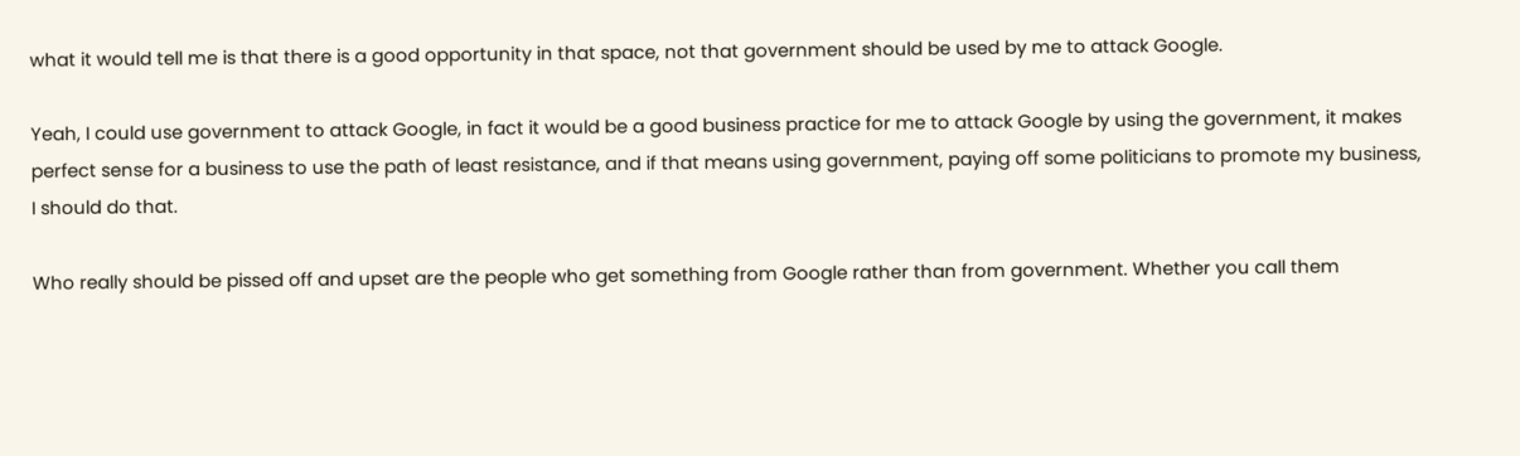what it would tell me is that there is a good opportunity in that space, not that government should be used by me to attack Google.

Yeah, I could use government to attack Google, in fact it would be a good business practice for me to attack Google by using the government, it makes perfect sense for a business to use the path of least resistance, and if that means using government, paying off some politicians to promote my business, I should do that.

Who really should be pissed off and upset are the people who get something from Google rather than from government. Whether you call them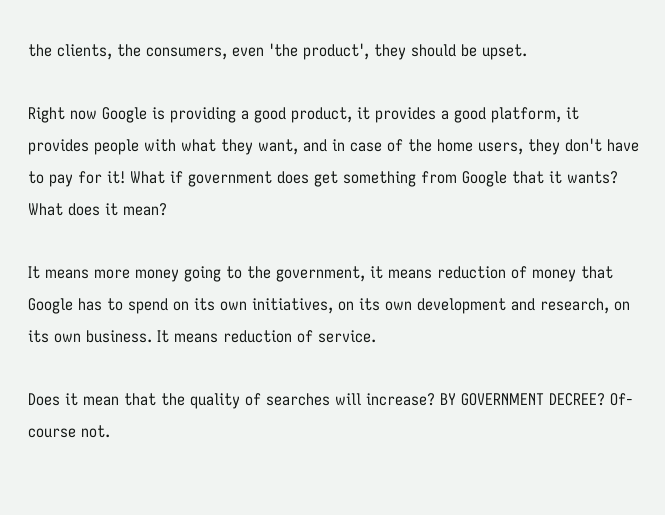the clients, the consumers, even 'the product', they should be upset.

Right now Google is providing a good product, it provides a good platform, it provides people with what they want, and in case of the home users, they don't have to pay for it! What if government does get something from Google that it wants? What does it mean?

It means more money going to the government, it means reduction of money that Google has to spend on its own initiatives, on its own development and research, on its own business. It means reduction of service.

Does it mean that the quality of searches will increase? BY GOVERNMENT DECREE? Of-course not.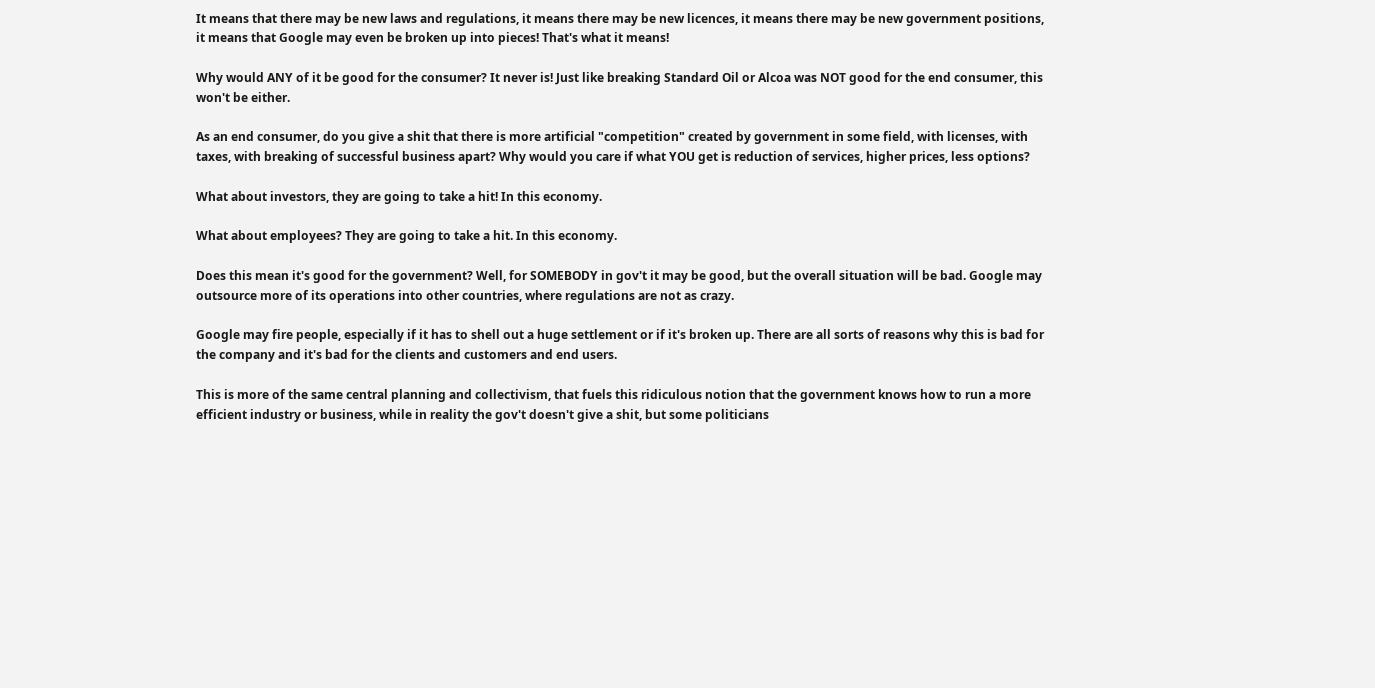It means that there may be new laws and regulations, it means there may be new licences, it means there may be new government positions, it means that Google may even be broken up into pieces! That's what it means!

Why would ANY of it be good for the consumer? It never is! Just like breaking Standard Oil or Alcoa was NOT good for the end consumer, this won't be either.

As an end consumer, do you give a shit that there is more artificial "competition" created by government in some field, with licenses, with taxes, with breaking of successful business apart? Why would you care if what YOU get is reduction of services, higher prices, less options?

What about investors, they are going to take a hit! In this economy.

What about employees? They are going to take a hit. In this economy.

Does this mean it's good for the government? Well, for SOMEBODY in gov't it may be good, but the overall situation will be bad. Google may outsource more of its operations into other countries, where regulations are not as crazy.

Google may fire people, especially if it has to shell out a huge settlement or if it's broken up. There are all sorts of reasons why this is bad for the company and it's bad for the clients and customers and end users.

This is more of the same central planning and collectivism, that fuels this ridiculous notion that the government knows how to run a more efficient industry or business, while in reality the gov't doesn't give a shit, but some politicians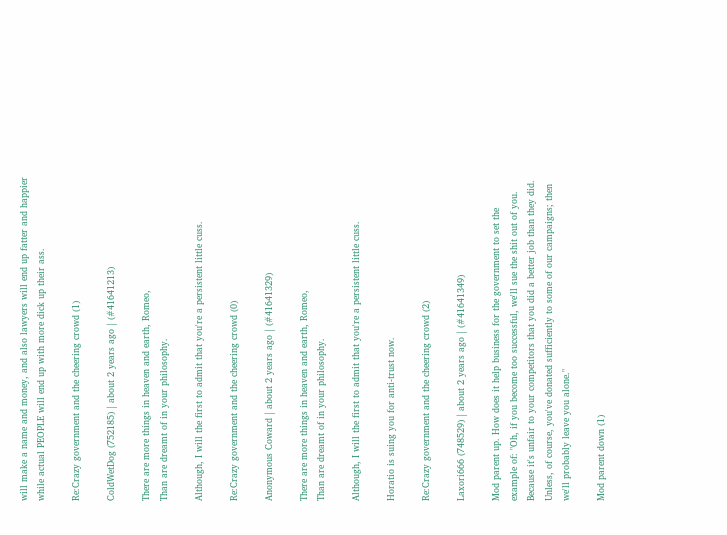will make a name and money, and also lawyers will end up fatter and happier while actual PEOPLE will end up with more dick up their ass.

Re:Crazy government and the cheering crowd (1)

ColdWetDog (752185) | about 2 years ago | (#41641213)

There are more things in heaven and earth, Romeo,
Than are dreamt of in your philosophy.

Although, I will the first to admit that you're a persistent little cuss.

Re:Crazy government and the cheering crowd (0)

Anonymous Coward | about 2 years ago | (#41641329)

There are more things in heaven and earth, Romeo,
Than are dreamt of in your philosophy.

Although, I will the first to admit that you're a persistent little cuss.

Horatio is suing you for anti-trust now.

Re:Crazy government and the cheering crowd (2)

Laxori666 (748529) | about 2 years ago | (#41641349)

Mod parent up. How does it help business for the government to set the example of: "Oh, if you become too successful, we'll sue the shit out of you. Because it's unfair to your competitors that you did a better job than they did. Unless, of course, you've donated sufficiently to some of our campaigns; then we'll probably leave you alone."

Mod parent down (1)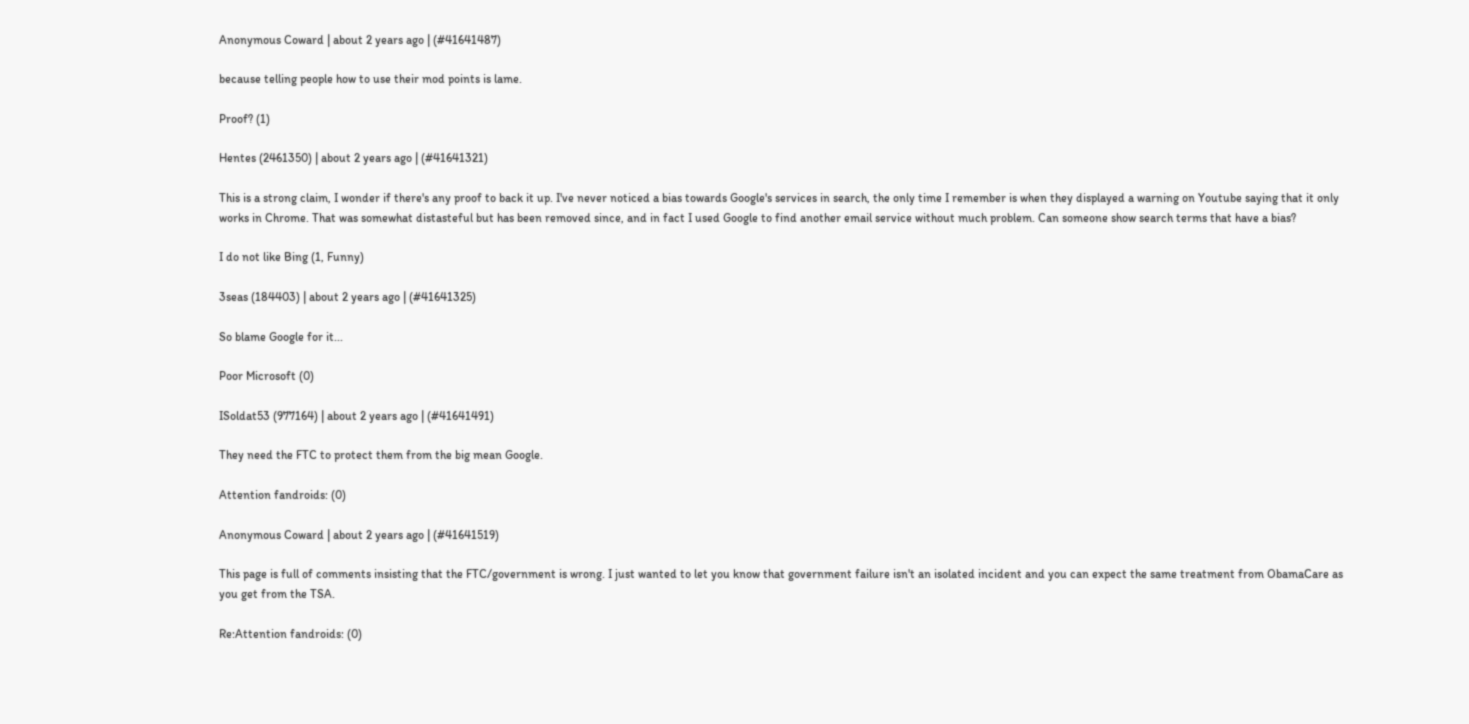Anonymous Coward | about 2 years ago | (#41641487)

because telling people how to use their mod points is lame.

Proof? (1)

Hentes (2461350) | about 2 years ago | (#41641321)

This is a strong claim, I wonder if there's any proof to back it up. I've never noticed a bias towards Google's services in search, the only time I remember is when they displayed a warning on Youtube saying that it only works in Chrome. That was somewhat distasteful but has been removed since, and in fact I used Google to find another email service without much problem. Can someone show search terms that have a bias?

I do not like Bing (1, Funny)

3seas (184403) | about 2 years ago | (#41641325)

So blame Google for it...

Poor Microsoft (0)

ISoldat53 (977164) | about 2 years ago | (#41641491)

They need the FTC to protect them from the big mean Google.

Attention fandroids: (0)

Anonymous Coward | about 2 years ago | (#41641519)

This page is full of comments insisting that the FTC/government is wrong. I just wanted to let you know that government failure isn't an isolated incident and you can expect the same treatment from ObamaCare as you get from the TSA.

Re:Attention fandroids: (0)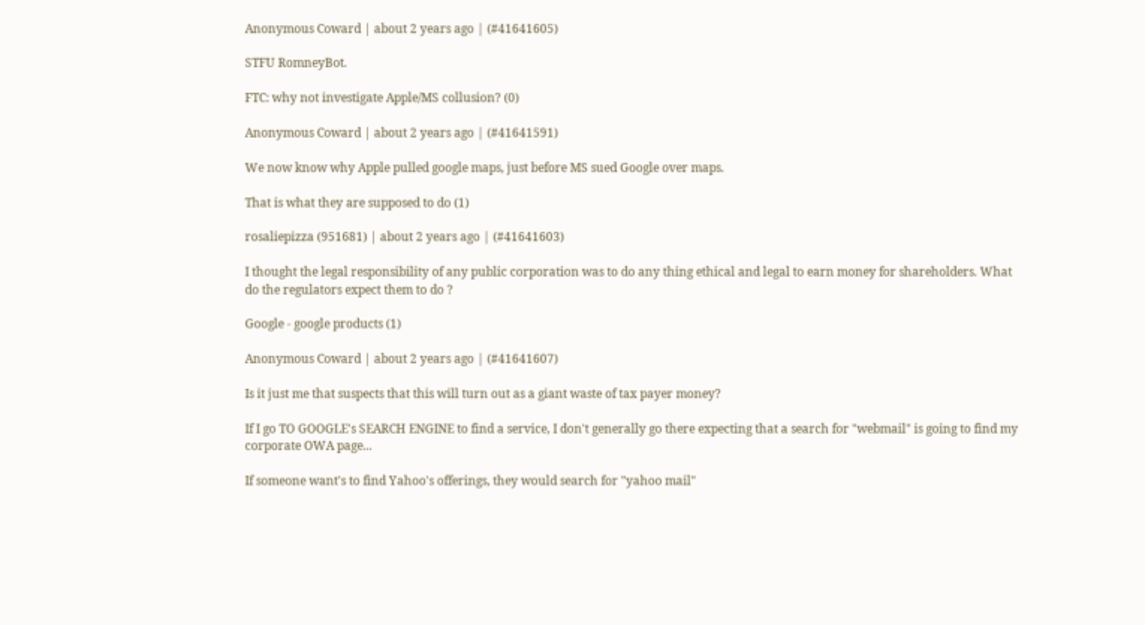Anonymous Coward | about 2 years ago | (#41641605)

STFU RomneyBot.

FTC: why not investigate Apple/MS collusion? (0)

Anonymous Coward | about 2 years ago | (#41641591)

We now know why Apple pulled google maps, just before MS sued Google over maps.

That is what they are supposed to do (1)

rosaliepizza (951681) | about 2 years ago | (#41641603)

I thought the legal responsibility of any public corporation was to do any thing ethical and legal to earn money for shareholders. What do the regulators expect them to do ?

Google - google products (1)

Anonymous Coward | about 2 years ago | (#41641607)

Is it just me that suspects that this will turn out as a giant waste of tax payer money?

If I go TO GOOGLE's SEARCH ENGINE to find a service, I don't generally go there expecting that a search for "webmail" is going to find my corporate OWA page...

If someone want's to find Yahoo's offerings, they would search for "yahoo mail"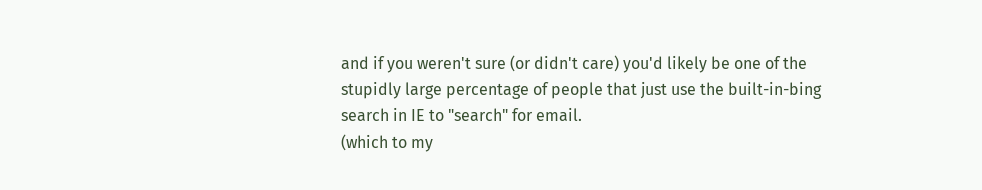and if you weren't sure (or didn't care) you'd likely be one of the stupidly large percentage of people that just use the built-in-bing search in IE to "search" for email.
(which to my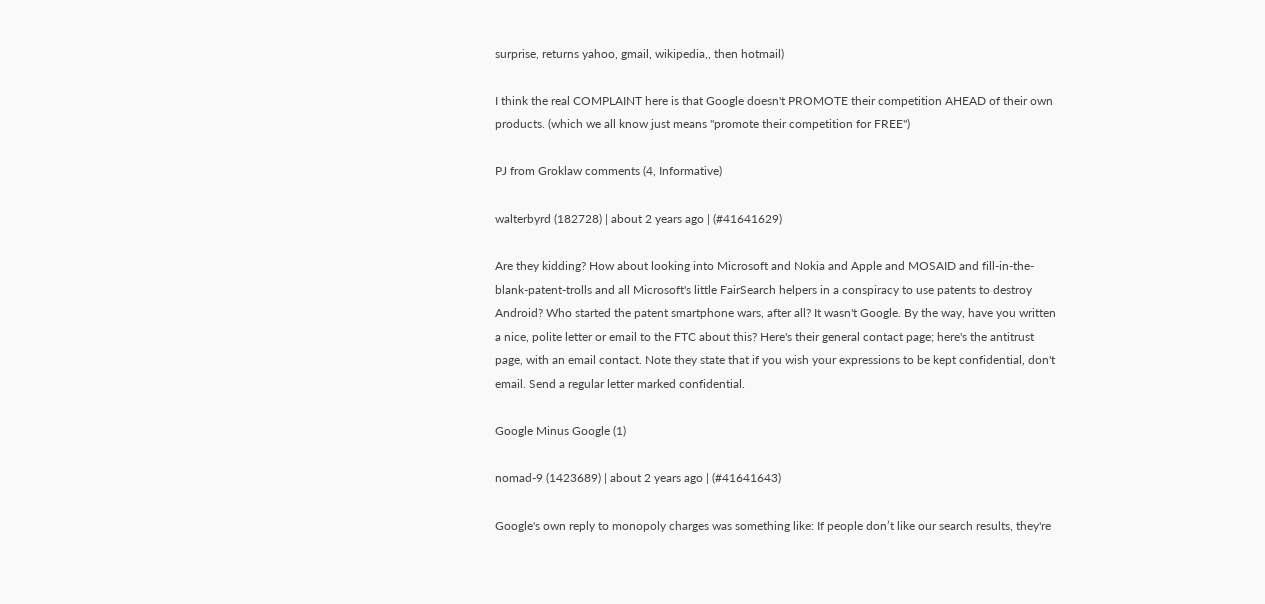surprise, returns yahoo, gmail, wikipedia,, then hotmail)

I think the real COMPLAINT here is that Google doesn't PROMOTE their competition AHEAD of their own products. (which we all know just means "promote their competition for FREE")

PJ from Groklaw comments (4, Informative)

walterbyrd (182728) | about 2 years ago | (#41641629)

Are they kidding? How about looking into Microsoft and Nokia and Apple and MOSAID and fill-in-the-blank-patent-trolls and all Microsoft's little FairSearch helpers in a conspiracy to use patents to destroy Android? Who started the patent smartphone wars, after all? It wasn't Google. By the way, have you written a nice, polite letter or email to the FTC about this? Here's their general contact page; here's the antitrust page, with an email contact. Note they state that if you wish your expressions to be kept confidential, don't email. Send a regular letter marked confidential.

Google Minus Google (1)

nomad-9 (1423689) | about 2 years ago | (#41641643)

Google's own reply to monopoly charges was something like: If people don’t like our search results, they're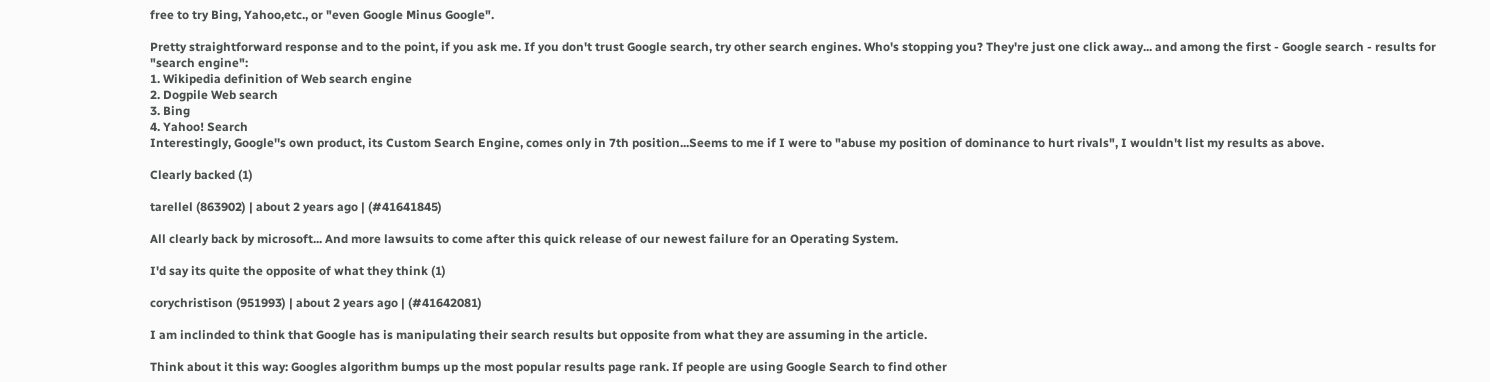free to try Bing, Yahoo,etc., or "even Google Minus Google".

Pretty straightforward response and to the point, if you ask me. If you don't trust Google search, try other search engines. Who's stopping you? They're just one click away... and among the first - Google search - results for "search engine":
1. Wikipedia definition of Web search engine
2. Dogpile Web search
3. Bing
4. Yahoo! Search
Interestingly, Google''s own product, its Custom Search Engine, comes only in 7th position...Seems to me if I were to "abuse my position of dominance to hurt rivals", I wouldn't list my results as above.

Clearly backed (1)

tarellel (863902) | about 2 years ago | (#41641845)

All clearly back by microsoft... And more lawsuits to come after this quick release of our newest failure for an Operating System.

I'd say its quite the opposite of what they think (1)

corychristison (951993) | about 2 years ago | (#41642081)

I am inclinded to think that Google has is manipulating their search results but opposite from what they are assuming in the article.

Think about it this way: Googles algorithm bumps up the most popular results page rank. If people are using Google Search to find other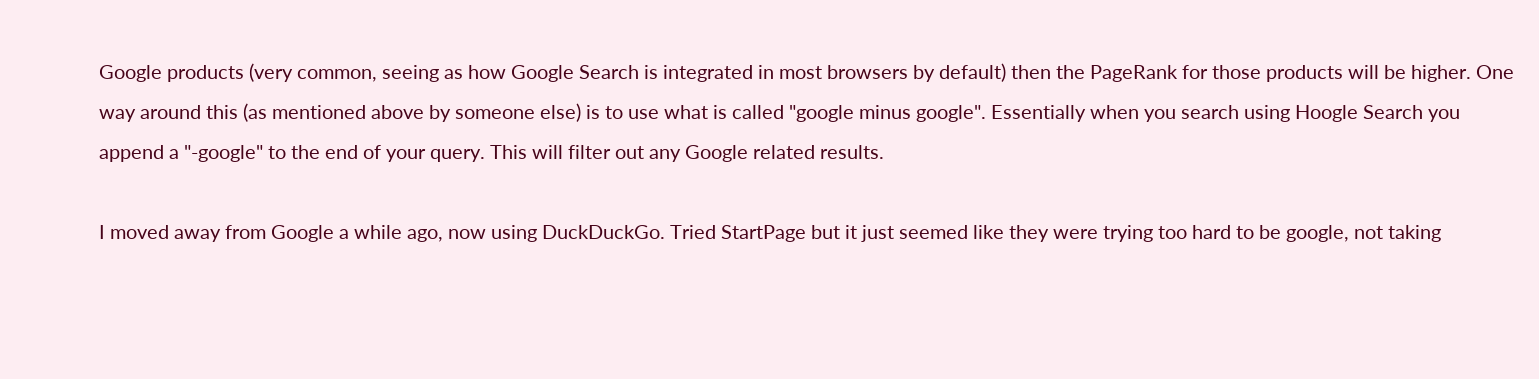Google products (very common, seeing as how Google Search is integrated in most browsers by default) then the PageRank for those products will be higher. One way around this (as mentioned above by someone else) is to use what is called "google minus google". Essentially when you search using Hoogle Search you append a "-google" to the end of your query. This will filter out any Google related results.

I moved away from Google a while ago, now using DuckDuckGo. Tried StartPage but it just seemed like they were trying too hard to be google, not taking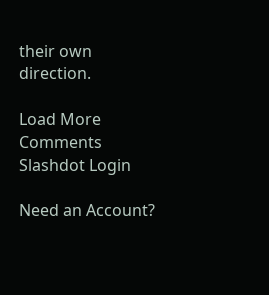their own direction.

Load More Comments
Slashdot Login

Need an Account?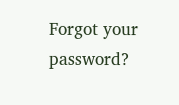Forgot your password?